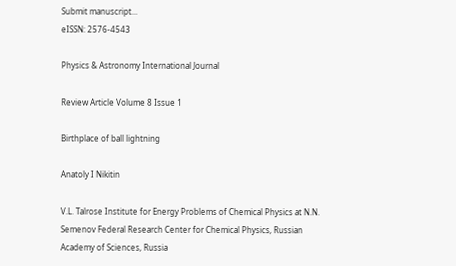Submit manuscript...
eISSN: 2576-4543

Physics & Astronomy International Journal

Review Article Volume 8 Issue 1

Birthplace of ball lightning

Anatoly I Nikitin

V.L. Talrose Institute for Energy Problems of Chemical Physics at N.N. Semenov Federal Research Center for Chemical Physics, Russian Academy of Sciences, Russia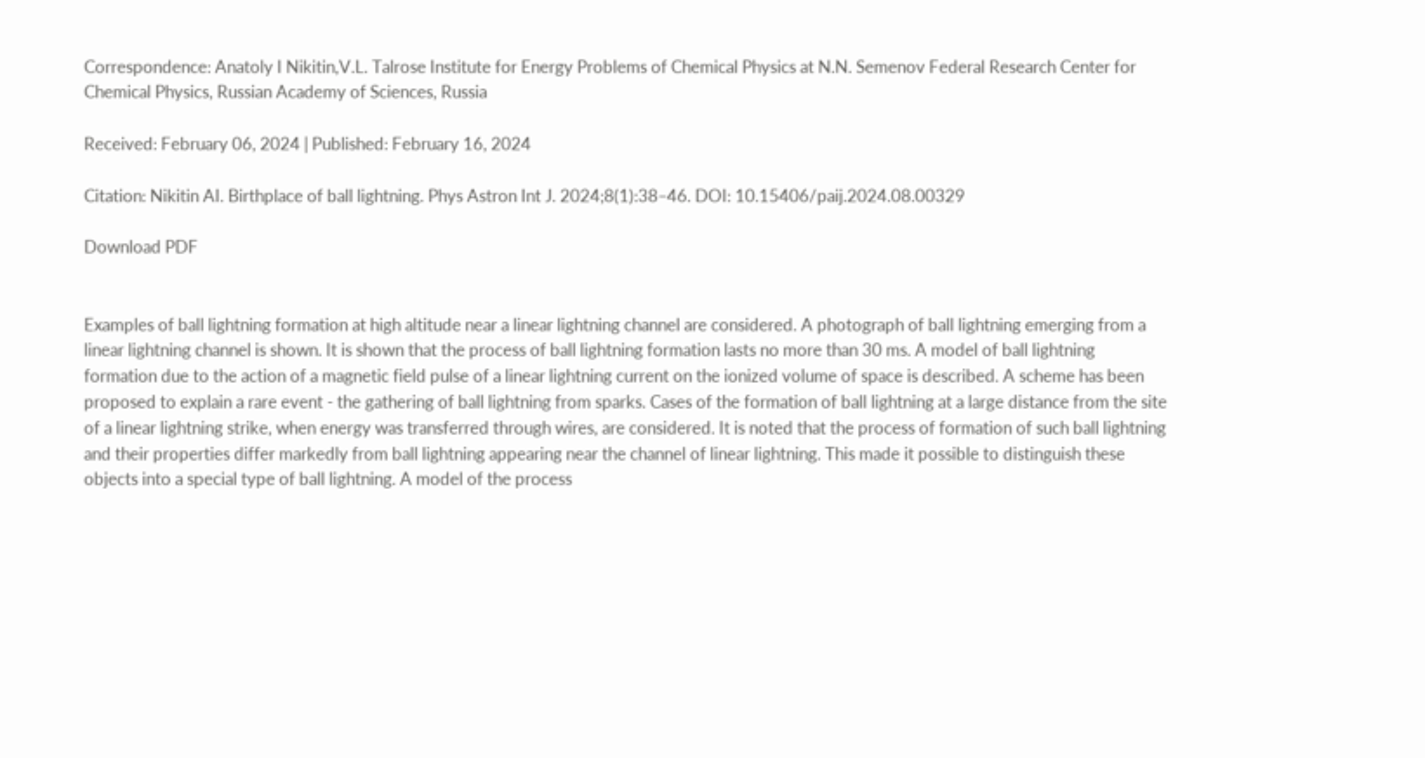Correspondence: Anatoly I Nikitin,V.L. Talrose Institute for Energy Problems of Chemical Physics at N.N. Semenov Federal Research Center for Chemical Physics, Russian Academy of Sciences, Russia

Received: February 06, 2024 | Published: February 16, 2024

Citation: Nikitin AI. Birthplace of ball lightning. Phys Astron Int J. 2024;8(1):38‒46. DOI: 10.15406/paij.2024.08.00329

Download PDF


Examples of ball lightning formation at high altitude near a linear lightning channel are considered. A photograph of ball lightning emerging from a linear lightning channel is shown. It is shown that the process of ball lightning formation lasts no more than 30 ms. A model of ball lightning formation due to the action of a magnetic field pulse of a linear lightning current on the ionized volume of space is described. A scheme has been proposed to explain a rare event - the gathering of ball lightning from sparks. Cases of the formation of ball lightning at a large distance from the site of a linear lightning strike, when energy was transferred through wires, are considered. It is noted that the process of formation of such ball lightning and their properties differ markedly from ball lightning appearing near the channel of linear lightning. This made it possible to distinguish these objects into a special type of ball lightning. A model of the process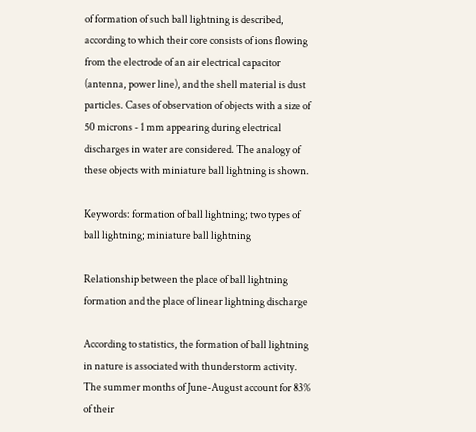of formation of such ball lightning is described, according to which their core consists of ions flowing from the electrode of an air electrical capacitor (antenna, power line), and the shell material is dust particles. Cases of observation of objects with a size of 50 microns - 1 mm appearing during electrical discharges in water are considered. The analogy of these objects with miniature ball lightning is shown.

Keywords: formation of ball lightning; two types of ball lightning; miniature ball lightning

Relationship between the place of ball lightning formation and the place of linear lightning discharge

According to statistics, the formation of ball lightning in nature is associated with thunderstorm activity. The summer months of June-August account for 83% of their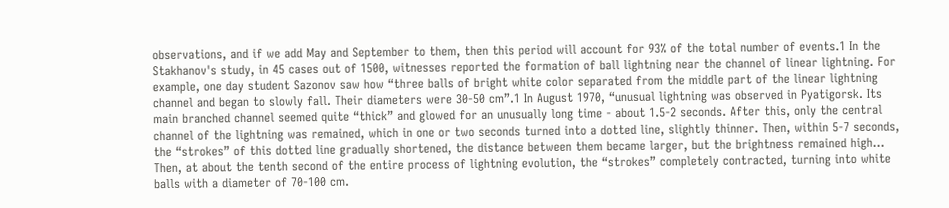observations, and if we add May and September to them, then this period will account for 93% of the total number of events.1 In the Stakhanov's study, in 45 cases out of 1500, witnesses reported the formation of ball lightning near the channel of linear lightning. For example, one day student Sazonov saw how “three balls of bright white color separated from the middle part of the linear lightning channel and began to slowly fall. Their diameters were 30-50 cm”.1 In August 1970, “unusual lightning was observed in Pyatigorsk. Its main branched channel seemed quite “thick” and glowed for an unusually long time - about 1.5-2 seconds. After this, only the central channel of the lightning was remained, which in one or two seconds turned into a dotted line, slightly thinner. Then, within 5-7 seconds, the “strokes” of this dotted line gradually shortened, the distance between them became larger, but the brightness remained high... Then, at about the tenth second of the entire process of lightning evolution, the “strokes” completely contracted, turning into white balls with a diameter of 70-100 cm.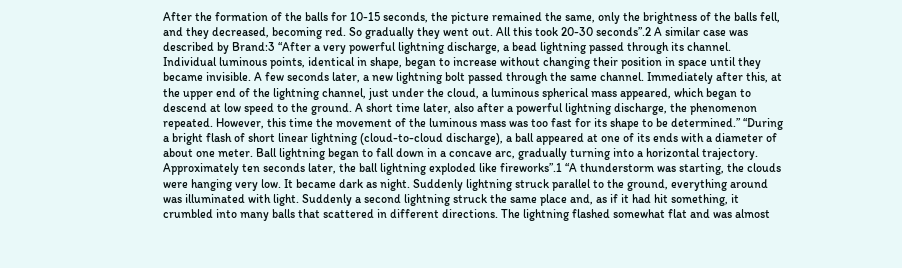After the formation of the balls for 10-15 seconds, the picture remained the same, only the brightness of the balls fell, and they decreased, becoming red. So gradually they went out. All this took 20-30 seconds”.2 A similar case was described by Brand:3 “After a very powerful lightning discharge, a bead lightning passed through its channel. Individual luminous points, identical in shape, began to increase without changing their position in space until they became invisible. A few seconds later, a new lightning bolt passed through the same channel. Immediately after this, at the upper end of the lightning channel, just under the cloud, a luminous spherical mass appeared, which began to descend at low speed to the ground. A short time later, also after a powerful lightning discharge, the phenomenon repeated. However, this time the movement of the luminous mass was too fast for its shape to be determined.” “During a bright flash of short linear lightning (cloud-to-cloud discharge), a ball appeared at one of its ends with a diameter of about one meter. Ball lightning began to fall down in a concave arc, gradually turning into a horizontal trajectory. Approximately ten seconds later, the ball lightning exploded like fireworks”.1 “A thunderstorm was starting, the clouds were hanging very low. It became dark as night. Suddenly lightning struck parallel to the ground, everything around was illuminated with light. Suddenly a second lightning struck the same place and, as if it had hit something, it crumbled into many balls that scattered in different directions. The lightning flashed somewhat flat and was almost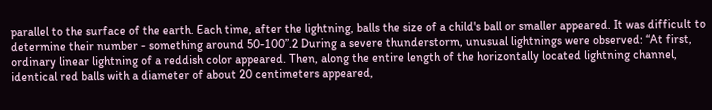parallel to the surface of the earth. Each time, after the lightning, balls the size of a child's ball or smaller appeared. It was difficult to determine their number - something around 50-100”.2 During a severe thunderstorm, unusual lightnings were observed: “At first, ordinary linear lightning of a reddish color appeared. Then, along the entire length of the horizontally located lightning channel, identical red balls with a diameter of about 20 centimeters appeared,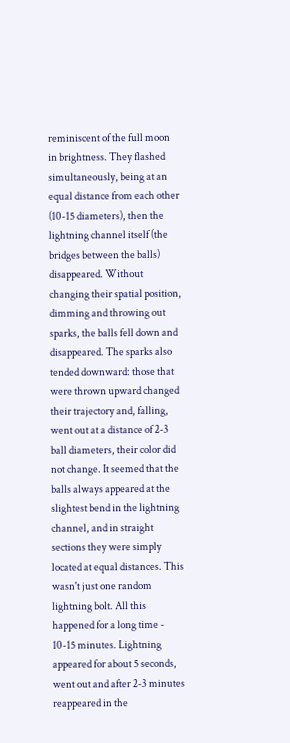reminiscent of the full moon in brightness. They flashed simultaneously, being at an equal distance from each other (10-15 diameters), then the lightning channel itself (the bridges between the balls) disappeared. Without changing their spatial position, dimming and throwing out sparks, the balls fell down and disappeared. The sparks also tended downward: those that were thrown upward changed their trajectory and, falling, went out at a distance of 2-3 ball diameters, their color did not change. It seemed that the balls always appeared at the slightest bend in the lightning channel, and in straight sections they were simply located at equal distances. This wasn't just one random lightning bolt. All this happened for a long time - 10-15 minutes. Lightning appeared for about 5 seconds, went out and after 2-3 minutes reappeared in the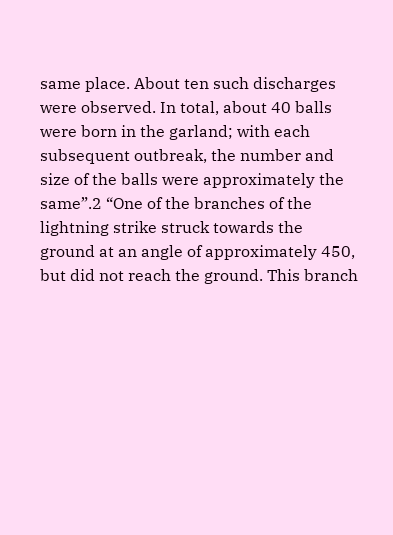same place. About ten such discharges were observed. In total, about 40 balls were born in the garland; with each subsequent outbreak, the number and size of the balls were approximately the same”.2 “One of the branches of the lightning strike struck towards the ground at an angle of approximately 450, but did not reach the ground. This branch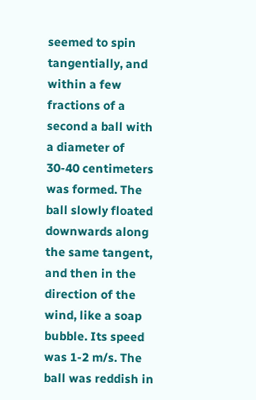seemed to spin tangentially, and within a few fractions of a second a ball with a diameter of 30-40 centimeters was formed. The ball slowly floated downwards along the same tangent, and then in the direction of the wind, like a soap bubble. Its speed was 1-2 m/s. The ball was reddish in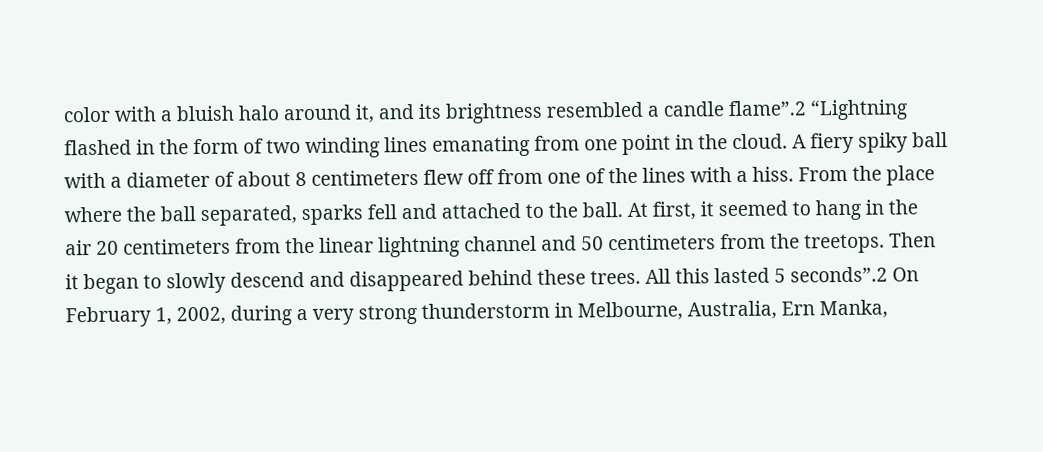color with a bluish halo around it, and its brightness resembled a candle flame”.2 “Lightning flashed in the form of two winding lines emanating from one point in the cloud. A fiery spiky ball with a diameter of about 8 centimeters flew off from one of the lines with a hiss. From the place where the ball separated, sparks fell and attached to the ball. At first, it seemed to hang in the air 20 centimeters from the linear lightning channel and 50 centimeters from the treetops. Then it began to slowly descend and disappeared behind these trees. All this lasted 5 seconds”.2 On February 1, 2002, during a very strong thunderstorm in Melbourne, Australia, Ern Manka,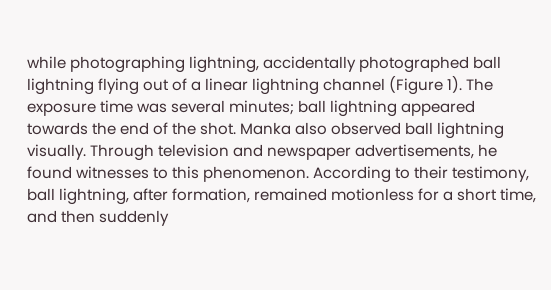while photographing lightning, accidentally photographed ball lightning flying out of a linear lightning channel (Figure 1). The exposure time was several minutes; ball lightning appeared towards the end of the shot. Manka also observed ball lightning visually. Through television and newspaper advertisements, he found witnesses to this phenomenon. According to their testimony, ball lightning, after formation, remained motionless for a short time, and then suddenly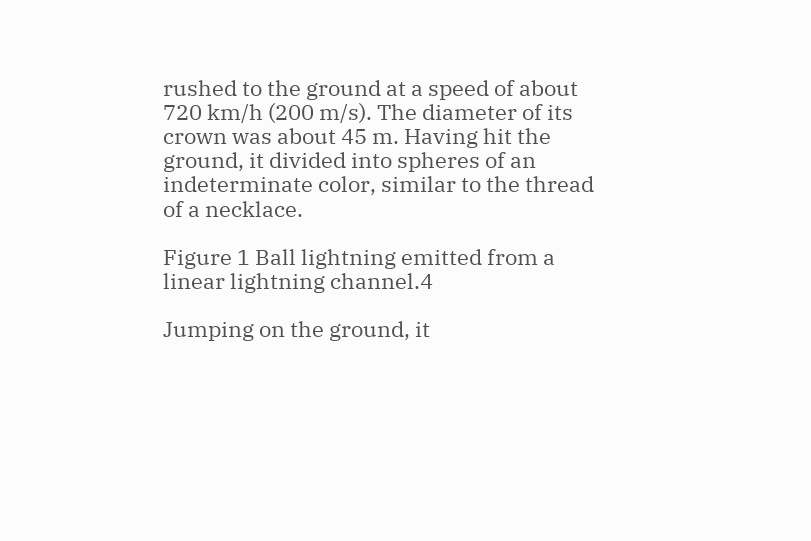rushed to the ground at a speed of about 720 km/h (200 m/s). The diameter of its crown was about 45 m. Having hit the ground, it divided into spheres of an indeterminate color, similar to the thread of a necklace.

Figure 1 Ball lightning emitted from a linear lightning channel.4

Jumping on the ground, it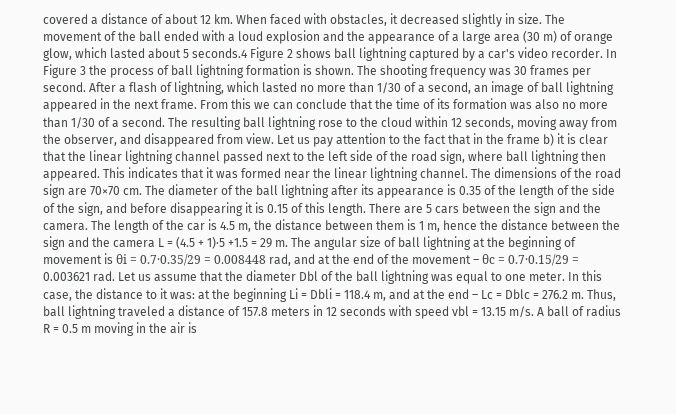covered a distance of about 12 km. When faced with obstacles, it decreased slightly in size. The movement of the ball ended with a loud explosion and the appearance of a large area (30 m) of orange glow, which lasted about 5 seconds.4 Figure 2 shows ball lightning captured by a car's video recorder. In Figure 3 the process of ball lightning formation is shown. The shooting frequency was 30 frames per second. After a flash of lightning, which lasted no more than 1/30 of a second, an image of ball lightning appeared in the next frame. From this we can conclude that the time of its formation was also no more than 1/30 of a second. The resulting ball lightning rose to the cloud within 12 seconds, moving away from the observer, and disappeared from view. Let us pay attention to the fact that in the frame b) it is clear that the linear lightning channel passed next to the left side of the road sign, where ball lightning then appeared. This indicates that it was formed near the linear lightning channel. The dimensions of the road sign are 70×70 cm. The diameter of the ball lightning after its appearance is 0.35 of the length of the side of the sign, and before disappearing it is 0.15 of this length. There are 5 cars between the sign and the camera. The length of the car is 4.5 m, the distance between them is 1 m, hence the distance between the sign and the camera L = (4.5 + 1)·5 +1.5 = 29 m. The angular size of ball lightning at the beginning of movement is θi = 0.7·0.35/29 = 0.008448 rad, and at the end of the movement – θc = 0.7·0.15/29 = 0.003621 rad. Let us assume that the diameter Dbl of the ball lightning was equal to one meter. In this case, the distance to it was: at the beginning Li = Dbli = 118.4 m, and at the end – Lc = Dblc = 276.2 m. Thus, ball lightning traveled a distance of 157.8 meters in 12 seconds with speed vbl = 13.15 m/s. A ball of radius R = 0.5 m moving in the air is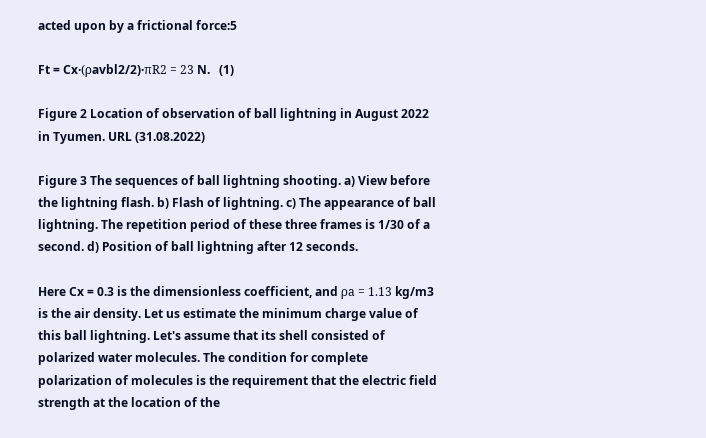acted upon by a frictional force:5

Ft = Cx·(ρavbl2/2)·πR2 = 23 N.   (1)

Figure 2 Location of observation of ball lightning in August 2022 in Tyumen. URL (31.08.2022)

Figure 3 The sequences of ball lightning shooting. a) View before the lightning flash. b) Flash of lightning. c) The appearance of ball lightning. The repetition period of these three frames is 1/30 of a second. d) Position of ball lightning after 12 seconds.

Here Cx = 0.3 is the dimensionless coefficient, and ρa = 1.13 kg/m3 is the air density. Let us estimate the minimum charge value of this ball lightning. Let's assume that its shell consisted of polarized water molecules. The condition for complete polarization of molecules is the requirement that the electric field strength at the location of the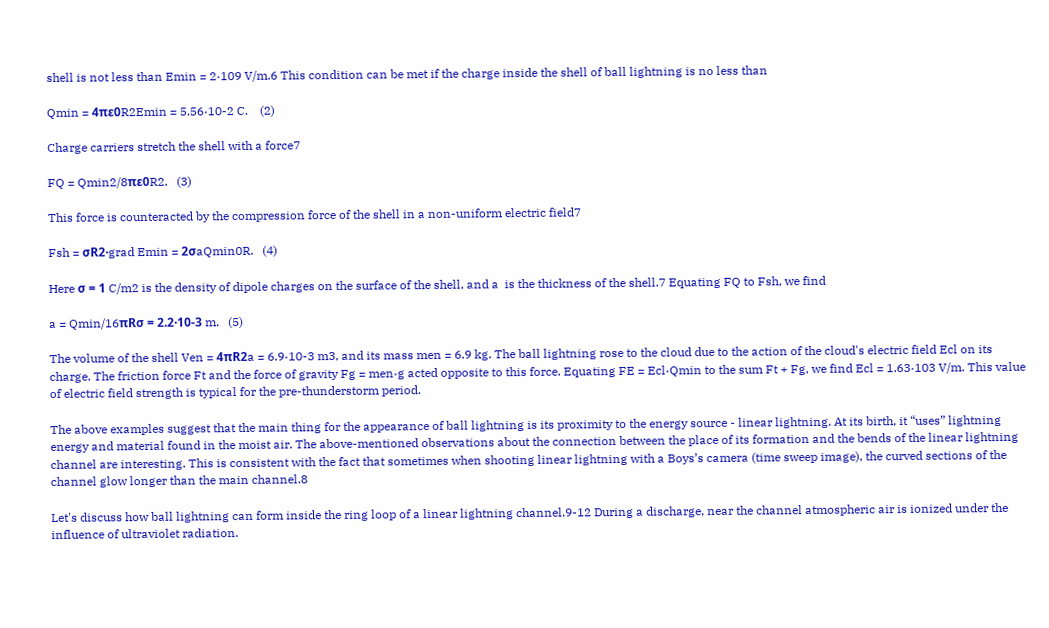shell is not less than Emin = 2·109 V/m.6 This condition can be met if the charge inside the shell of ball lightning is no less than

Qmin = 4πε0R2Emin = 5.56·10-2 C.    (2)

Charge carriers stretch the shell with a force7

FQ = Qmin2/8πε0R2.   (3)

This force is counteracted by the compression force of the shell in a non-uniform electric field7

Fsh = σR2·grad Emin = 2σaQmin0R.   (4)

Here σ = 1 C/m2 is the density of dipole charges on the surface of the shell, and a  is the thickness of the shell.7 Equating FQ to Fsh, we find

a = Qmin/16πRσ = 2.2·10-3 m.   (5)

The volume of the shell Ven = 4πR2a = 6.9·10-3 m3, and its mass men = 6.9 kg. The ball lightning rose to the cloud due to the action of the cloud's electric field Ecl on its charge. The friction force Ft and the force of gravity Fg = men·g acted opposite to this force. Equating FE = Ecl·Qmin to the sum Ft + Fg, we find Ecl = 1.63·103 V/m. This value of electric field strength is typical for the pre-thunderstorm period.

The above examples suggest that the main thing for the appearance of ball lightning is its proximity to the energy source - linear lightning. At its birth, it “uses” lightning energy and material found in the moist air. The above-mentioned observations about the connection between the place of its formation and the bends of the linear lightning channel are interesting. This is consistent with the fact that sometimes when shooting linear lightning with a Boys’s camera (time sweep image), the curved sections of the channel glow longer than the main channel.8

Let's discuss how ball lightning can form inside the ring loop of a linear lightning channel.9-12 During a discharge, near the channel atmospheric air is ionized under the influence of ultraviolet radiation.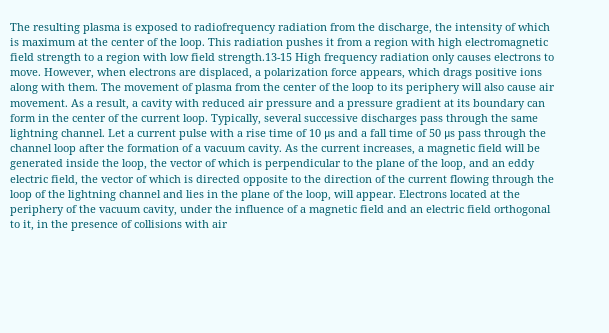The resulting plasma is exposed to radiofrequency radiation from the discharge, the intensity of which is maximum at the center of the loop. This radiation pushes it from a region with high electromagnetic field strength to a region with low field strength.13-15 High frequency radiation only causes electrons to move. However, when electrons are displaced, a polarization force appears, which drags positive ions along with them. The movement of plasma from the center of the loop to its periphery will also cause air movement. As a result, a cavity with reduced air pressure and a pressure gradient at its boundary can form in the center of the current loop. Typically, several successive discharges pass through the same lightning channel. Let a current pulse with a rise time of 10 μs and a fall time of 50 μs pass through the channel loop after the formation of a vacuum cavity. As the current increases, a magnetic field will be generated inside the loop, the vector of which is perpendicular to the plane of the loop, and an eddy electric field, the vector of which is directed opposite to the direction of the current flowing through the loop of the lightning channel and lies in the plane of the loop, will appear. Electrons located at the periphery of the vacuum cavity, under the influence of a magnetic field and an electric field orthogonal to it, in the presence of collisions with air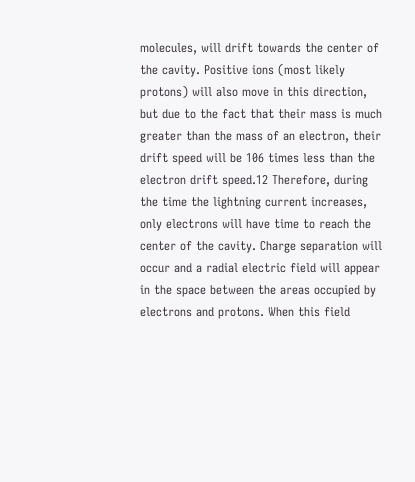molecules, will drift towards the center of the cavity. Positive ions (most likely protons) will also move in this direction, but due to the fact that their mass is much greater than the mass of an electron, their drift speed will be 106 times less than the electron drift speed.12 Therefore, during the time the lightning current increases, only electrons will have time to reach the center of the cavity. Charge separation will occur and a radial electric field will appear in the space between the areas occupied by electrons and protons. When this field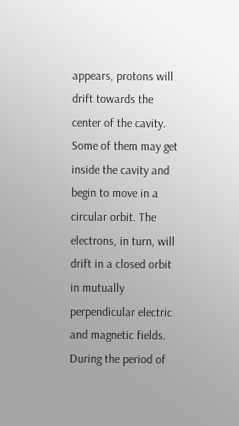appears, protons will drift towards the center of the cavity. Some of them may get inside the cavity and begin to move in a circular orbit. The electrons, in turn, will drift in a closed orbit in mutually perpendicular electric and magnetic fields. During the period of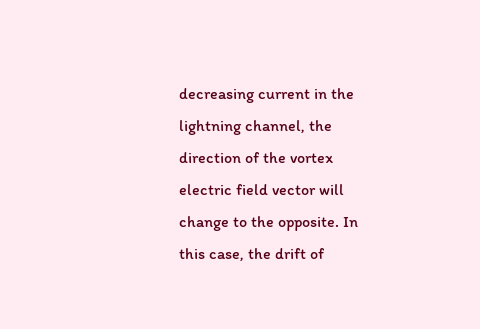decreasing current in the lightning channel, the direction of the vortex electric field vector will change to the opposite. In this case, the drift of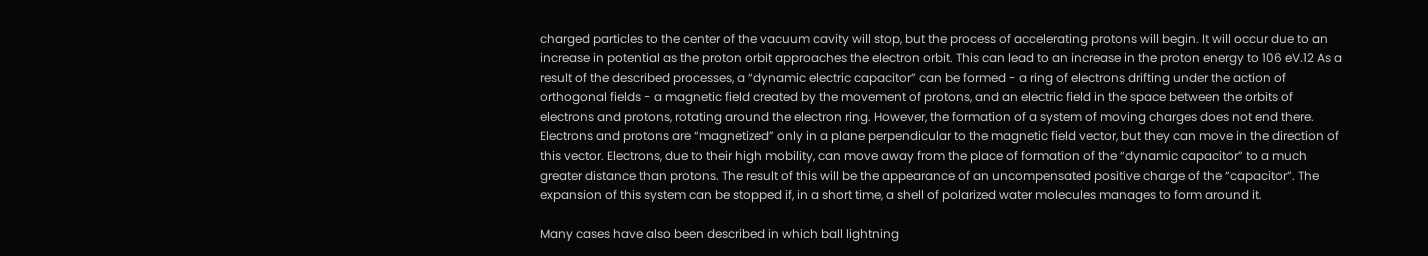charged particles to the center of the vacuum cavity will stop, but the process of accelerating protons will begin. It will occur due to an increase in potential as the proton orbit approaches the electron orbit. This can lead to an increase in the proton energy to 106 eV.12 As a result of the described processes, a “dynamic electric capacitor” can be formed - a ring of electrons drifting under the action of orthogonal fields - a magnetic field created by the movement of protons, and an electric field in the space between the orbits of electrons and protons, rotating around the electron ring. However, the formation of a system of moving charges does not end there. Electrons and protons are “magnetized” only in a plane perpendicular to the magnetic field vector, but they can move in the direction of this vector. Electrons, due to their high mobility, can move away from the place of formation of the “dynamic capacitor” to a much greater distance than protons. The result of this will be the appearance of an uncompensated positive charge of the “capacitor”. The expansion of this system can be stopped if, in a short time, a shell of polarized water molecules manages to form around it.

Many cases have also been described in which ball lightning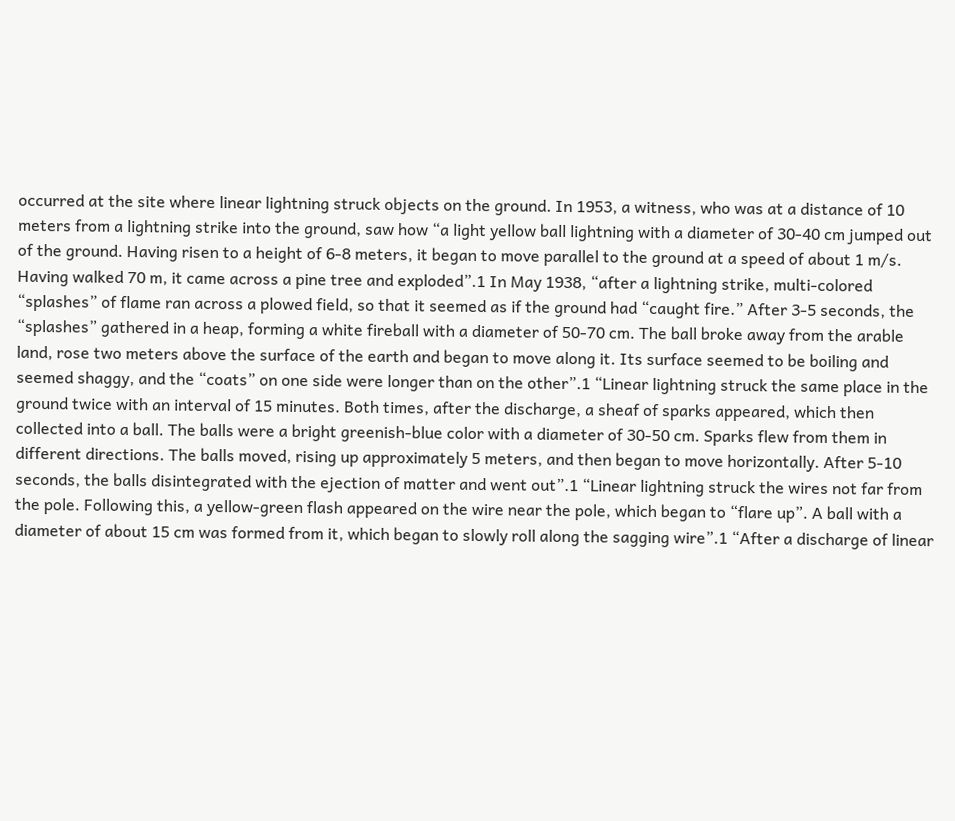occurred at the site where linear lightning struck objects on the ground. In 1953, a witness, who was at a distance of 10 meters from a lightning strike into the ground, saw how “a light yellow ball lightning with a diameter of 30-40 cm jumped out of the ground. Having risen to a height of 6-8 meters, it began to move parallel to the ground at a speed of about 1 m/s. Having walked 70 m, it came across a pine tree and exploded”.1 In May 1938, “after a lightning strike, multi-colored “splashes” of flame ran across a plowed field, so that it seemed as if the ground had “caught fire.” After 3-5 seconds, the “splashes” gathered in a heap, forming a white fireball with a diameter of 50-70 cm. The ball broke away from the arable land, rose two meters above the surface of the earth and began to move along it. Its surface seemed to be boiling and seemed shaggy, and the “coats” on one side were longer than on the other”.1 “Linear lightning struck the same place in the ground twice with an interval of 15 minutes. Both times, after the discharge, a sheaf of sparks appeared, which then collected into a ball. The balls were a bright greenish-blue color with a diameter of 30-50 cm. Sparks flew from them in different directions. The balls moved, rising up approximately 5 meters, and then began to move horizontally. After 5-10 seconds, the balls disintegrated with the ejection of matter and went out”.1 “Linear lightning struck the wires not far from the pole. Following this, a yellow-green flash appeared on the wire near the pole, which began to “flare up”. A ball with a diameter of about 15 cm was formed from it, which began to slowly roll along the sagging wire”.1 “After a discharge of linear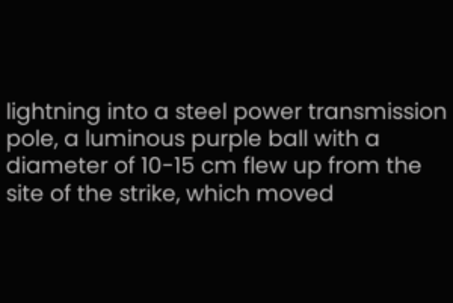lightning into a steel power transmission pole, a luminous purple ball with a diameter of 10-15 cm flew up from the site of the strike, which moved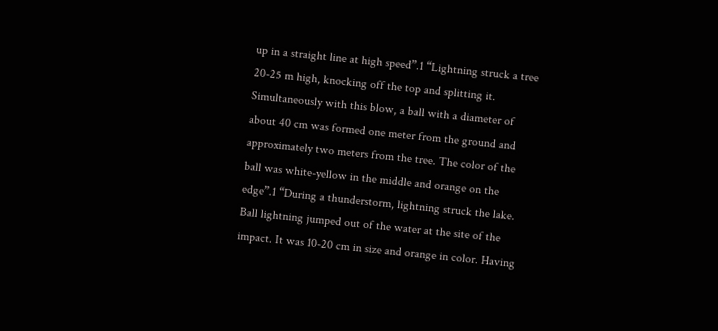up in a straight line at high speed”.1 “Lightning struck a tree 20-25 m high, knocking off the top and splitting it. Simultaneously with this blow, a ball with a diameter of about 40 cm was formed one meter from the ground and approximately two meters from the tree. The color of the ball was white-yellow in the middle and orange on the edge”.1 “During a thunderstorm, lightning struck the lake. Ball lightning jumped out of the water at the site of the impact. It was 10-20 cm in size and orange in color. Having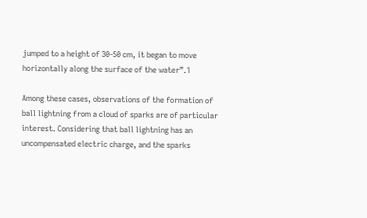jumped to a height of 30-50 cm, it began to move horizontally along the surface of the water”.1

Among these cases, observations of the formation of ball lightning from a cloud of sparks are of particular interest. Considering that ball lightning has an uncompensated electric charge, and the sparks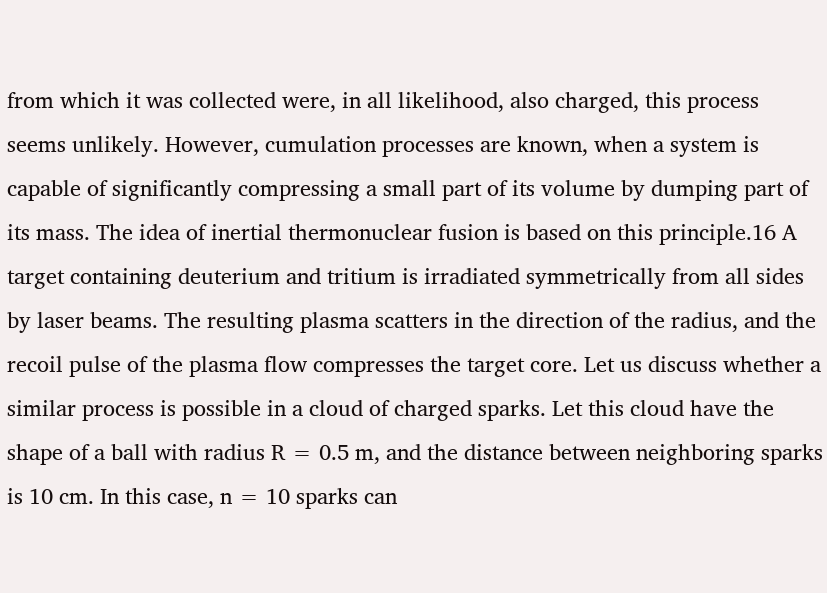from which it was collected were, in all likelihood, also charged, this process seems unlikely. However, cumulation processes are known, when a system is capable of significantly compressing a small part of its volume by dumping part of its mass. The idea of inertial thermonuclear fusion is based on this principle.16 A target containing deuterium and tritium is irradiated symmetrically from all sides by laser beams. The resulting plasma scatters in the direction of the radius, and the recoil pulse of the plasma flow compresses the target core. Let us discuss whether a similar process is possible in a cloud of charged sparks. Let this cloud have the shape of a ball with radius R = 0.5 m, and the distance between neighboring sparks is 10 cm. In this case, n = 10 sparks can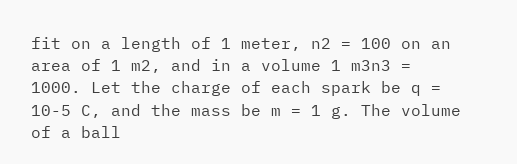fit on a length of 1 meter, n2 = 100 on an area of 1 m2, and in a volume 1 m3n3 = 1000. Let the charge of each spark be q = 10-5 C, and the mass be m = 1 g. The volume of a ball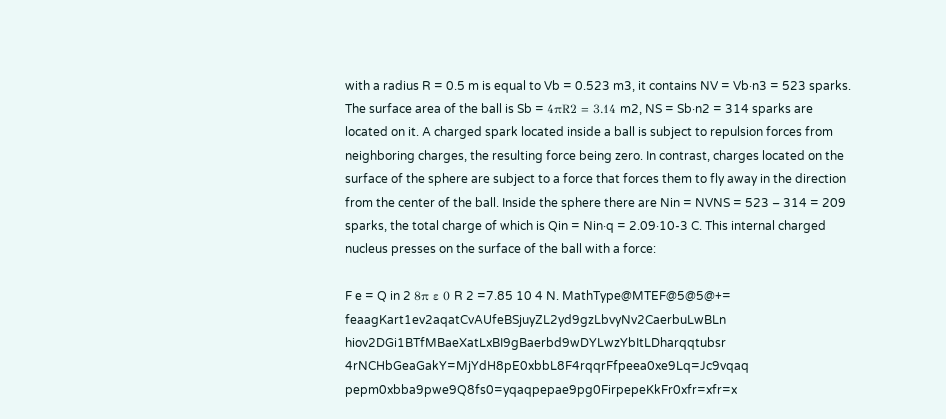with a radius R = 0.5 m is equal to Vb = 0.523 m3, it contains NV = Vb·n3 = 523 sparks. The surface area of the ball is Sb = 4πR2 = 3.14 m2, NS = Sb·n2 = 314 sparks are located on it. A charged spark located inside a ball is subject to repulsion forces from neighboring charges, the resulting force being zero. In contrast, charges located on the surface of the sphere are subject to a force that forces them to fly away in the direction from the center of the ball. Inside the sphere there are Nin = NVNS = 523 – 314 = 209 sparks, the total charge of which is Qin = Nin·q = 2.09·10-3 C. This internal charged nucleus presses on the surface of the ball with a force:

F e = Q in 2 8π ε 0 R 2 =7.85 10 4 N. MathType@MTEF@5@5@+= feaagKart1ev2aqatCvAUfeBSjuyZL2yd9gzLbvyNv2CaerbuLwBLn hiov2DGi1BTfMBaeXatLxBI9gBaerbd9wDYLwzYbItLDharqqtubsr 4rNCHbGeaGakY=MjYdH8pE0xbbL8F4rqqrFfpeea0xe9Lq=Jc9vqaq pepm0xbba9pwe9Q8fs0=yqaqpepae9pg0FirpepeKkFr0xfr=xfr=x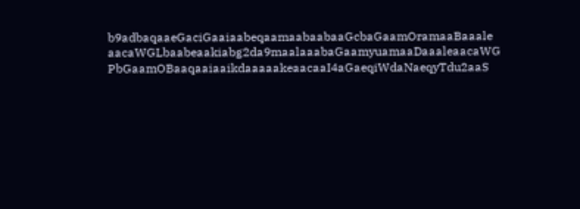b9adbaqaaeGaciGaaiaabeqaamaabaabaaGcbaGaamOramaaBaaale aacaWGLbaabeaakiabg2da9maalaaabaGaamyuamaaDaaaleaacaWG PbGaamOBaaqaaiaaikdaaaaakeaacaaI4aGaeqiWdaNaeqyTdu2aaS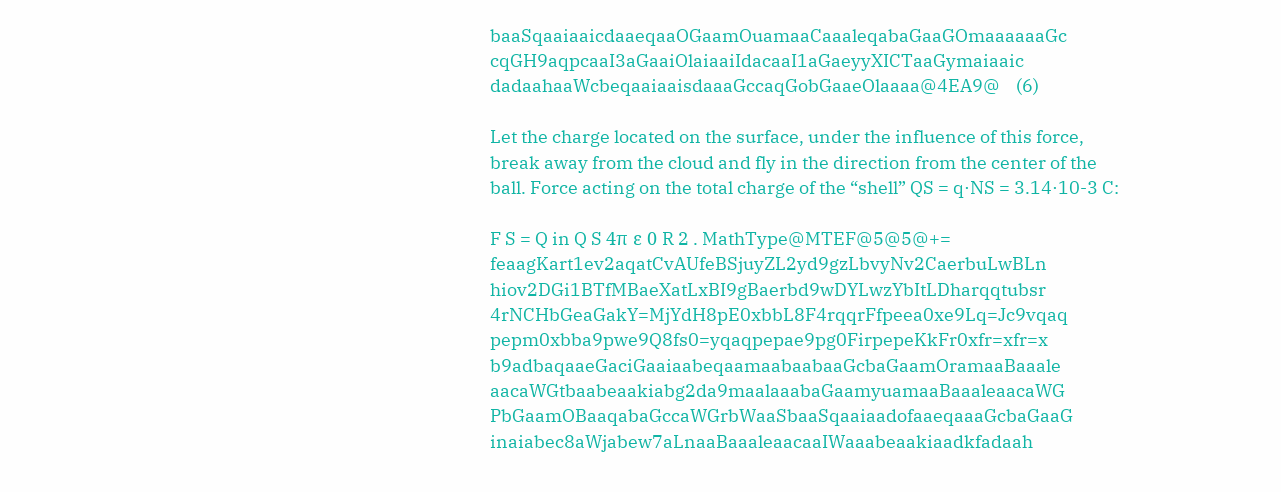baaSqaaiaaicdaaeqaaOGaamOuamaaCaaaleqabaGaaGOmaaaaaaGc cqGH9aqpcaaI3aGaaiOlaiaaiIdacaaI1aGaeyyXICTaaGymaiaaic dadaahaaWcbeqaaiaaisdaaaGccaqGobGaaeOlaaaa@4EA9@    (6)

Let the charge located on the surface, under the influence of this force, break away from the cloud and fly in the direction from the center of the ball. Force acting on the total charge of the “shell” QS = q·NS = 3.14·10-3 C:

F S = Q in Q S 4π ε 0 R 2 . MathType@MTEF@5@5@+= feaagKart1ev2aqatCvAUfeBSjuyZL2yd9gzLbvyNv2CaerbuLwBLn hiov2DGi1BTfMBaeXatLxBI9gBaerbd9wDYLwzYbItLDharqqtubsr 4rNCHbGeaGakY=MjYdH8pE0xbbL8F4rqqrFfpeea0xe9Lq=Jc9vqaq pepm0xbba9pwe9Q8fs0=yqaqpepae9pg0FirpepeKkFr0xfr=xfr=x b9adbaqaaeGaciGaaiaabeqaamaabaabaaGcbaGaamOramaaBaaale aacaWGtbaabeaakiabg2da9maalaaabaGaamyuamaaBaaaleaacaWG PbGaamOBaaqabaGccaWGrbWaaSbaaSqaaiaadofaaeqaaaGcbaGaaG inaiabec8aWjabew7aLnaaBaaaleaacaaIWaaabeaakiaadkfadaah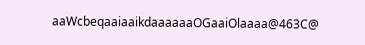aaWcbeqaaiaaikdaaaaaaOGaaiOlaaaa@463C@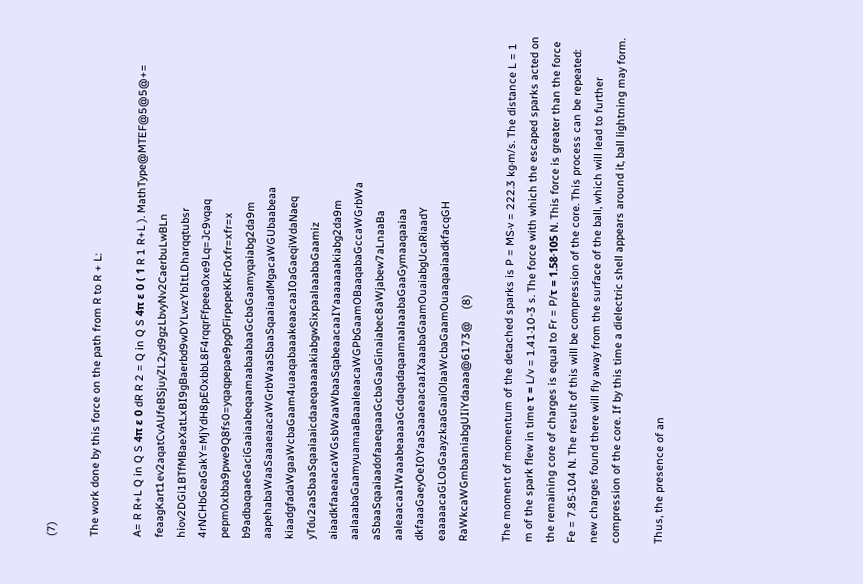(7)

The work done by this force on the path from R to R + L:

A= R R+L Q in Q S 4π ε 0 dR R 2 = Q in Q S 4π ε 0 ( 1 R 1 R+L ). MathType@MTEF@5@5@+= feaagKart1ev2aqatCvAUfeBSjuyZL2yd9gzLbvyNv2CaerbuLwBLn hiov2DGi1BTfMBaeXatLxBI9gBaerbd9wDYLwzYbItLDharqqtubsr 4rNCHbGeaGakY=MjYdH8pE0xbbL8F4rqqrFfpeea0xe9Lq=Jc9vqaq pepm0xbba9pwe9Q8fs0=yqaqpepae9pg0FirpepeKkFr0xfr=xfr=x b9adbaqaaeGaciGaaiaabeqaamaabaabaaGcbaGaamyqaiabg2da9m aapehabaWaaSaaaeaacaWGrbWaaSbaaSqaaiaadMgacaWGUbaabeaa kiaadgfadaWgaaWcbaGaam4uaaqabaaakeaacaaI0aGaeqiWdaNaeq yTdu2aaSbaaSqaaiaaicdaaeqaaaaakiabgwSixpaalaaabaGaamiz aiaadkfaaeaacaWGsbWaaWbaaSqabeaacaaIYaaaaaaakiabg2da9m aalaaabaGaamyuamaaBaaaleaacaWGPbGaamOBaaqabaGccaWGrbWa aSbaaSqaaiaadofaaeqaaaGcbaGaaGinaiabec8aWjabew7aLnaaBa aaleaacaaIWaaabeaaaaGcdaqadaqaamaalaaabaGaaGymaaqaaiaa dkfaaaGaeyOeI0YaaSaaaeaacaaIXaaabaGaamOuaiabgUcaRiaadY eaaaaacaGLOaGaayzkaaGaaiOlaaWcbaGaamOuaaqaaiaadkfacqGH RaWkcaWGmbaaniabgUIiYdaaaa@6173@    (8)

The moment of momentum of the detached sparks is P = MS·v = 222.3 kg·m/s. The distance L = 1 m of the spark flew in time τ = L/v = 1.41·10-3 s. The force with which the escaped sparks acted on the remaining core of charges is equal to Fr = P/τ = 1.58·105 N. This force is greater than the force Fe = 7.85·104 N. The result of this will be compression of the core. This process can be repeated: new charges found there will fly away from the surface of the ball, which will lead to further compression of the core. If by this time a dielectric shell appears around it, ball lightning may form.

Thus, the presence of an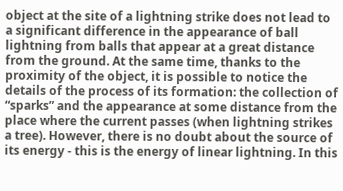object at the site of a lightning strike does not lead to a significant difference in the appearance of ball lightning from balls that appear at a great distance from the ground. At the same time, thanks to the proximity of the object, it is possible to notice the details of the process of its formation: the collection of “sparks” and the appearance at some distance from the place where the current passes (when lightning strikes a tree). However, there is no doubt about the source of its energy - this is the energy of linear lightning. In this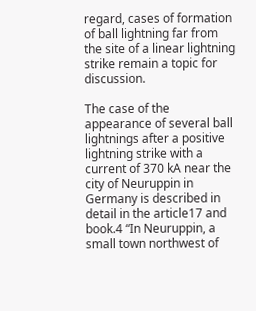regard, cases of formation of ball lightning far from the site of a linear lightning strike remain a topic for discussion.

The case of the appearance of several ball lightnings after a positive lightning strike with a current of 370 kA near the city of Neuruppin in Germany is described in detail in the article17 and book.4 “In Neuruppin, a small town northwest of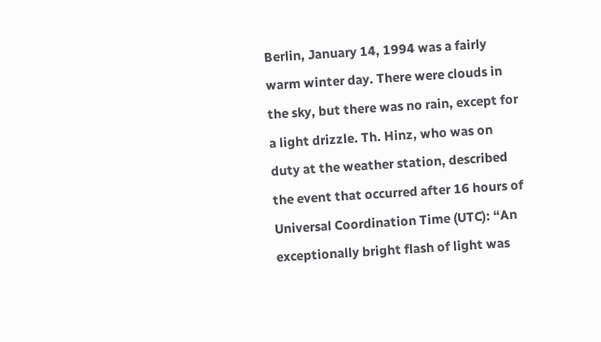Berlin, January 14, 1994 was a fairly warm winter day. There were clouds in the sky, but there was no rain, except for a light drizzle. Th. Hinz, who was on duty at the weather station, described the event that occurred after 16 hours of Universal Coordination Time (UTC): “An exceptionally bright flash of light was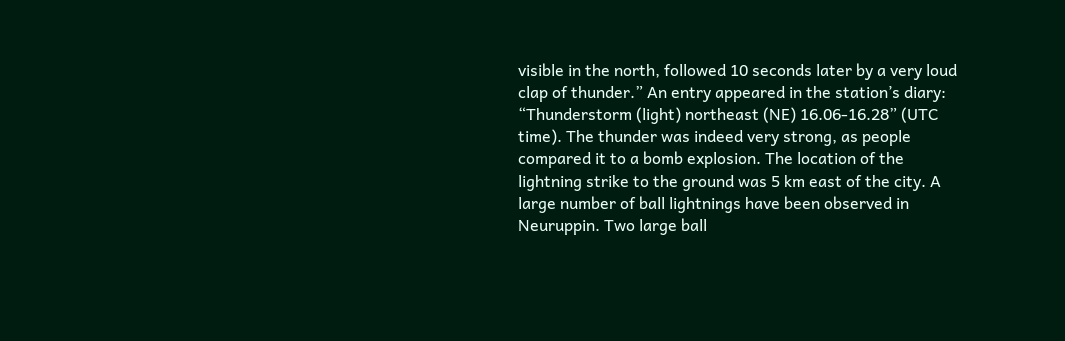visible in the north, followed 10 seconds later by a very loud clap of thunder.” An entry appeared in the station’s diary: “Thunderstorm (light) northeast (NE) 16.06-16.28” (UTC time). The thunder was indeed very strong, as people compared it to a bomb explosion. The location of the lightning strike to the ground was 5 km east of the city. A large number of ball lightnings have been observed in Neuruppin. Two large ball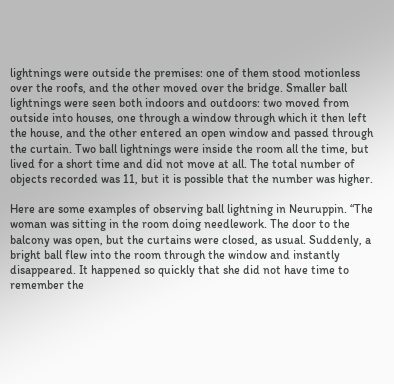lightnings were outside the premises: one of them stood motionless over the roofs, and the other moved over the bridge. Smaller ball lightnings were seen both indoors and outdoors: two moved from outside into houses, one through a window through which it then left the house, and the other entered an open window and passed through the curtain. Two ball lightnings were inside the room all the time, but lived for a short time and did not move at all. The total number of objects recorded was 11, but it is possible that the number was higher.

Here are some examples of observing ball lightning in Neuruppin. “The woman was sitting in the room doing needlework. The door to the balcony was open, but the curtains were closed, as usual. Suddenly, a bright ball flew into the room through the window and instantly disappeared. It happened so quickly that she did not have time to remember the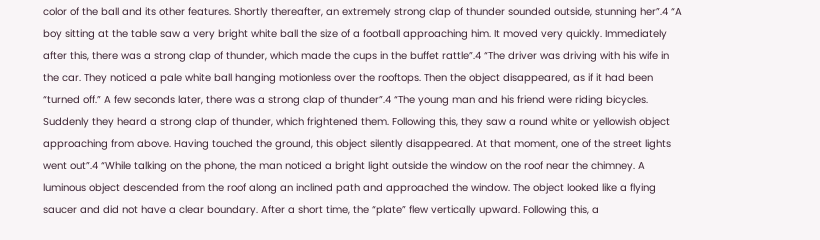color of the ball and its other features. Shortly thereafter, an extremely strong clap of thunder sounded outside, stunning her”.4 “A boy sitting at the table saw a very bright white ball the size of a football approaching him. It moved very quickly. Immediately after this, there was a strong clap of thunder, which made the cups in the buffet rattle”.4 “The driver was driving with his wife in the car. They noticed a pale white ball hanging motionless over the rooftops. Then the object disappeared, as if it had been “turned off.” A few seconds later, there was a strong clap of thunder”.4 “The young man and his friend were riding bicycles. Suddenly they heard a strong clap of thunder, which frightened them. Following this, they saw a round white or yellowish object approaching from above. Having touched the ground, this object silently disappeared. At that moment, one of the street lights went out”.4 “While talking on the phone, the man noticed a bright light outside the window on the roof near the chimney. A luminous object descended from the roof along an inclined path and approached the window. The object looked like a flying saucer and did not have a clear boundary. After a short time, the “plate” flew vertically upward. Following this, a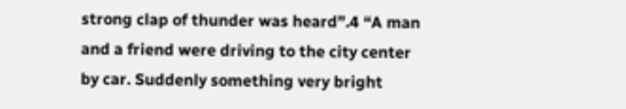strong clap of thunder was heard”.4 “A man and a friend were driving to the city center by car. Suddenly something very bright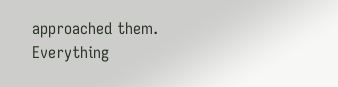approached them. Everything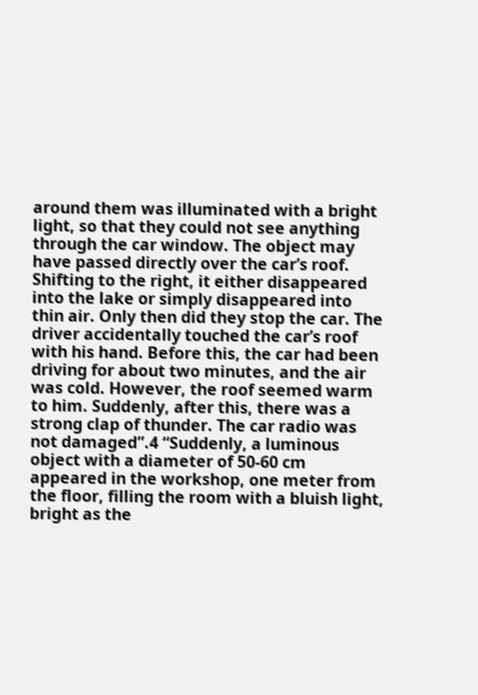around them was illuminated with a bright light, so that they could not see anything through the car window. The object may have passed directly over the car’s roof. Shifting to the right, it either disappeared into the lake or simply disappeared into thin air. Only then did they stop the car. The driver accidentally touched the car’s roof with his hand. Before this, the car had been driving for about two minutes, and the air was cold. However, the roof seemed warm to him. Suddenly, after this, there was a strong clap of thunder. The car radio was not damaged”.4 “Suddenly, a luminous object with a diameter of 50-60 cm appeared in the workshop, one meter from the floor, filling the room with a bluish light, bright as the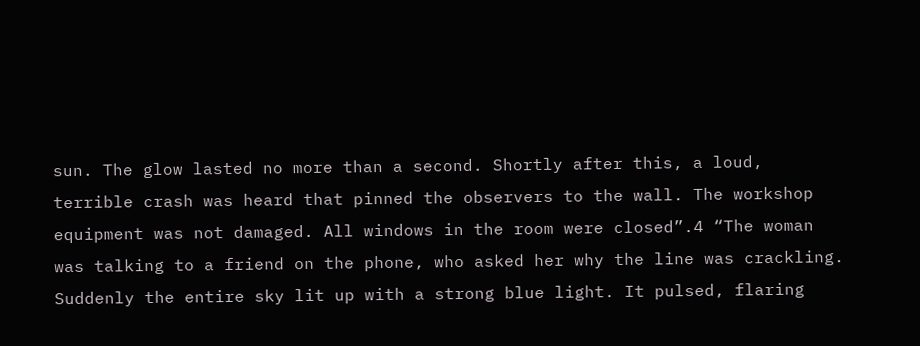sun. The glow lasted no more than a second. Shortly after this, a loud, terrible crash was heard that pinned the observers to the wall. The workshop equipment was not damaged. All windows in the room were closed”.4 “The woman was talking to a friend on the phone, who asked her why the line was crackling. Suddenly the entire sky lit up with a strong blue light. It pulsed, flaring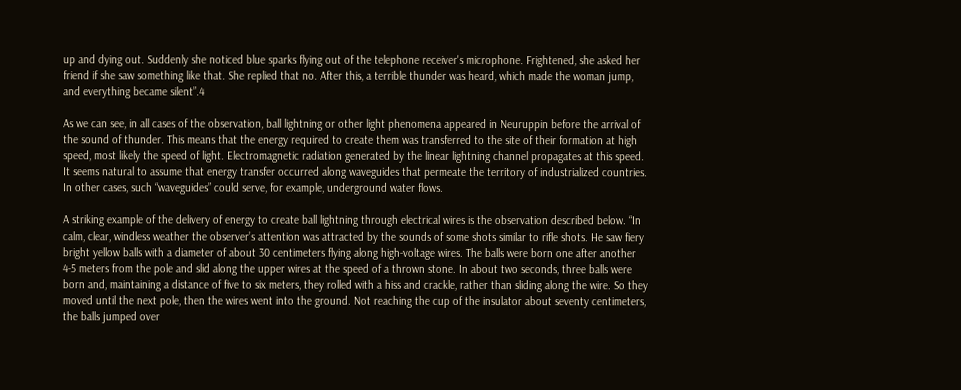up and dying out. Suddenly she noticed blue sparks flying out of the telephone receiver's microphone. Frightened, she asked her friend if she saw something like that. She replied that no. After this, a terrible thunder was heard, which made the woman jump, and everything became silent”.4

As we can see, in all cases of the observation, ball lightning or other light phenomena appeared in Neuruppin before the arrival of the sound of thunder. This means that the energy required to create them was transferred to the site of their formation at high speed, most likely the speed of light. Electromagnetic radiation generated by the linear lightning channel propagates at this speed. It seems natural to assume that energy transfer occurred along waveguides that permeate the territory of industrialized countries. In other cases, such “waveguides” could serve, for example, underground water flows.

A striking example of the delivery of energy to create ball lightning through electrical wires is the observation described below. “In calm, clear, windless weather the observer’s attention was attracted by the sounds of some shots similar to rifle shots. He saw fiery bright yellow balls with a diameter of about 30 centimeters flying along high-voltage wires. The balls were born one after another 4-5 meters from the pole and slid along the upper wires at the speed of a thrown stone. In about two seconds, three balls were born and, maintaining a distance of five to six meters, they rolled with a hiss and crackle, rather than sliding along the wire. So they moved until the next pole, then the wires went into the ground. Not reaching the cup of the insulator about seventy centimeters, the balls jumped over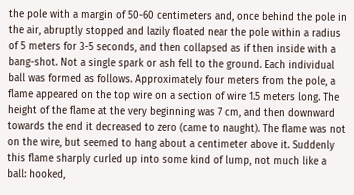the pole with a margin of 50-60 centimeters and, once behind the pole in the air, abruptly stopped and lazily floated near the pole within a radius of 5 meters for 3-5 seconds, and then collapsed as if then inside with a bang-shot. Not a single spark or ash fell to the ground. Each individual ball was formed as follows. Approximately four meters from the pole, a flame appeared on the top wire on a section of wire 1.5 meters long. The height of the flame at the very beginning was 7 cm, and then downward towards the end it decreased to zero (came to naught). The flame was not on the wire, but seemed to hang about a centimeter above it. Suddenly this flame sharply curled up into some kind of lump, not much like a ball: hooked,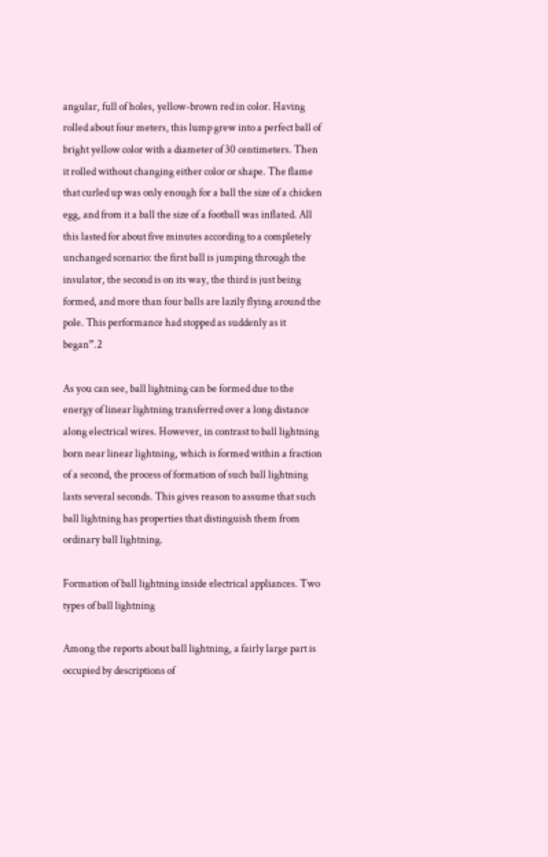angular, full of holes, yellow-brown red in color. Having rolled about four meters, this lump grew into a perfect ball of bright yellow color with a diameter of 30 centimeters. Then it rolled without changing either color or shape. The flame that curled up was only enough for a ball the size of a chicken egg, and from it a ball the size of a football was inflated. All this lasted for about five minutes according to a completely unchanged scenario: the first ball is jumping through the insulator, the second is on its way, the third is just being formed, and more than four balls are lazily flying around the pole. This performance had stopped as suddenly as it began”.2

As you can see, ball lightning can be formed due to the energy of linear lightning transferred over a long distance along electrical wires. However, in contrast to ball lightning born near linear lightning, which is formed within a fraction of a second, the process of formation of such ball lightning lasts several seconds. This gives reason to assume that such ball lightning has properties that distinguish them from ordinary ball lightning.

Formation of ball lightning inside electrical appliances. Two types of ball lightning

Among the reports about ball lightning, a fairly large part is occupied by descriptions of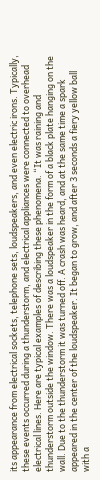its appearance from electrical sockets, telephone sets, loudspeakers, and even electric irons. Typically, these events occurred during a thunderstorm, and electrical appliances were connected to overhead electrical lines. Here are typical examples of describing these phenomena. “It was raining and thunderstorm outside the window. There was a loudspeaker in the form of a black plate hanging on the wall. Due to the thunderstorm it was turned off. A crash was heard, and at the same time a spark appeared in the center of the loudspeaker. It began to grow, and after 3 seconds a fiery yellow ball with a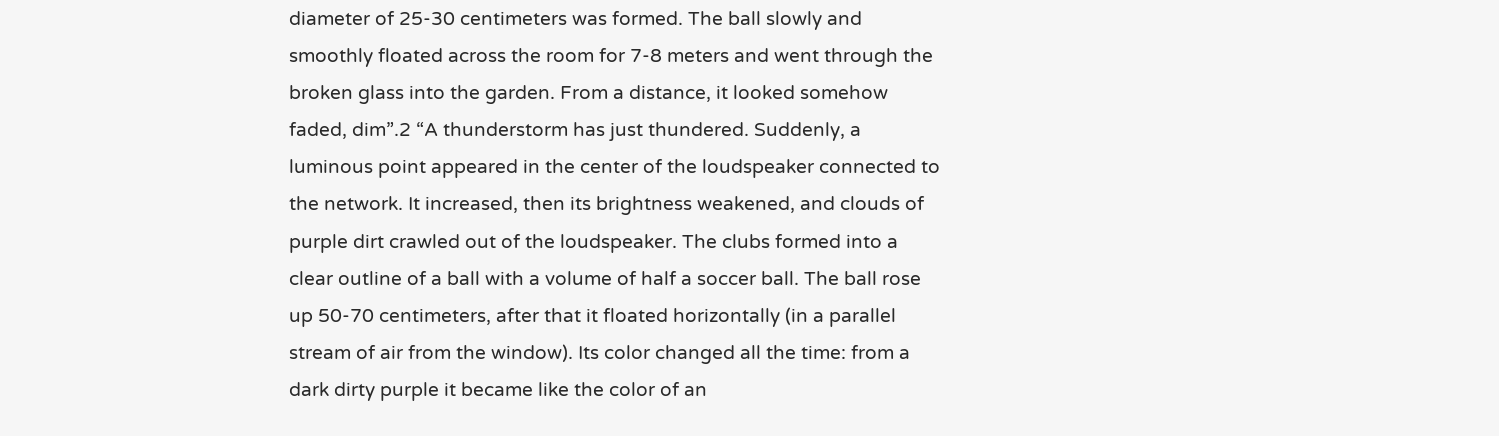diameter of 25-30 centimeters was formed. The ball slowly and smoothly floated across the room for 7-8 meters and went through the broken glass into the garden. From a distance, it looked somehow faded, dim”.2 “A thunderstorm has just thundered. Suddenly, a luminous point appeared in the center of the loudspeaker connected to the network. It increased, then its brightness weakened, and clouds of purple dirt crawled out of the loudspeaker. The clubs formed into a clear outline of a ball with a volume of half a soccer ball. The ball rose up 50-70 centimeters, after that it floated horizontally (in a parallel stream of air from the window). Its color changed all the time: from a dark dirty purple it became like the color of an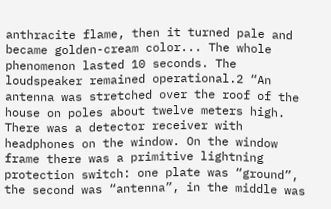anthracite flame, then it turned pale and became golden-cream color... The whole phenomenon lasted 10 seconds. The loudspeaker remained operational.2 “An antenna was stretched over the roof of the house on poles about twelve meters high. There was a detector receiver with headphones on the window. On the window frame there was a primitive lightning protection switch: one plate was “ground”, the second was “antenna”, in the middle was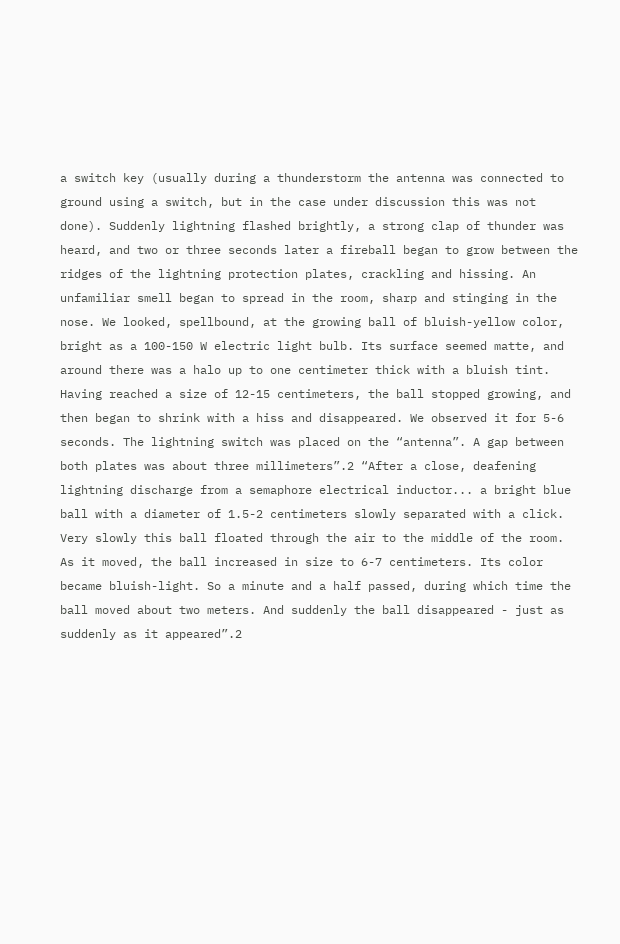a switch key (usually during a thunderstorm the antenna was connected to ground using a switch, but in the case under discussion this was not done). Suddenly lightning flashed brightly, a strong clap of thunder was heard, and two or three seconds later a fireball began to grow between the ridges of the lightning protection plates, crackling and hissing. An unfamiliar smell began to spread in the room, sharp and stinging in the nose. We looked, spellbound, at the growing ball of bluish-yellow color, bright as a 100-150 W electric light bulb. Its surface seemed matte, and around there was a halo up to one centimeter thick with a bluish tint. Having reached a size of 12-15 centimeters, the ball stopped growing, and then began to shrink with a hiss and disappeared. We observed it for 5-6 seconds. The lightning switch was placed on the “antenna”. A gap between both plates was about three millimeters”.2 “After a close, deafening lightning discharge from a semaphore electrical inductor... a bright blue ball with a diameter of 1.5-2 centimeters slowly separated with a click. Very slowly this ball floated through the air to the middle of the room. As it moved, the ball increased in size to 6-7 centimeters. Its color became bluish-light. So a minute and a half passed, during which time the ball moved about two meters. And suddenly the ball disappeared - just as suddenly as it appeared”.2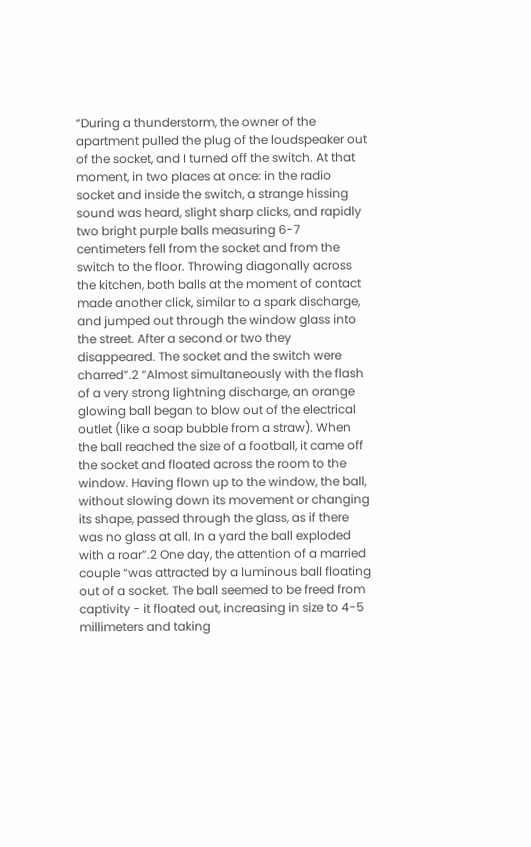“During a thunderstorm, the owner of the apartment pulled the plug of the loudspeaker out of the socket, and I turned off the switch. At that moment, in two places at once: in the radio socket and inside the switch, a strange hissing sound was heard, slight sharp clicks, and rapidly two bright purple balls measuring 6-7 centimeters fell from the socket and from the switch to the floor. Throwing diagonally across the kitchen, both balls at the moment of contact made another click, similar to a spark discharge, and jumped out through the window glass into the street. After a second or two they disappeared. The socket and the switch were charred”.2 “Almost simultaneously with the flash of a very strong lightning discharge, an orange glowing ball began to blow out of the electrical outlet (like a soap bubble from a straw). When the ball reached the size of a football, it came off the socket and floated across the room to the window. Having flown up to the window, the ball, without slowing down its movement or changing its shape, passed through the glass, as if there was no glass at all. In a yard the ball exploded with a roar”.2 One day, the attention of a married couple “was attracted by a luminous ball floating out of a socket. The ball seemed to be freed from captivity - it floated out, increasing in size to 4-5 millimeters and taking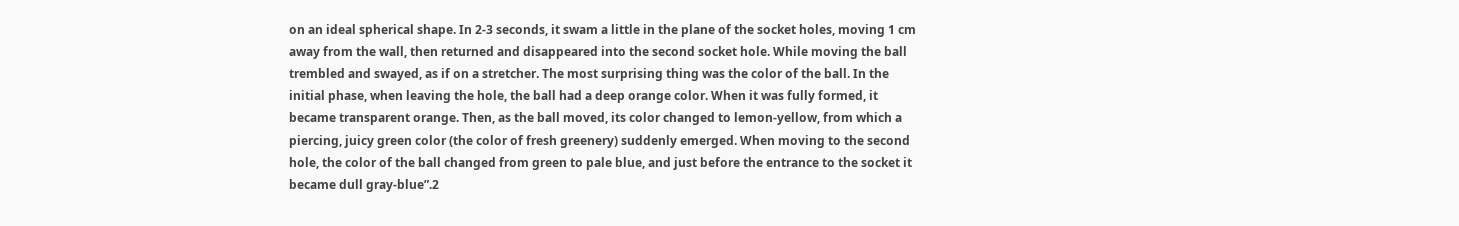on an ideal spherical shape. In 2-3 seconds, it swam a little in the plane of the socket holes, moving 1 cm away from the wall, then returned and disappeared into the second socket hole. While moving the ball trembled and swayed, as if on a stretcher. The most surprising thing was the color of the ball. In the initial phase, when leaving the hole, the ball had a deep orange color. When it was fully formed, it became transparent orange. Then, as the ball moved, its color changed to lemon-yellow, from which a piercing, juicy green color (the color of fresh greenery) suddenly emerged. When moving to the second hole, the color of the ball changed from green to pale blue, and just before the entrance to the socket it became dull gray-blue”.2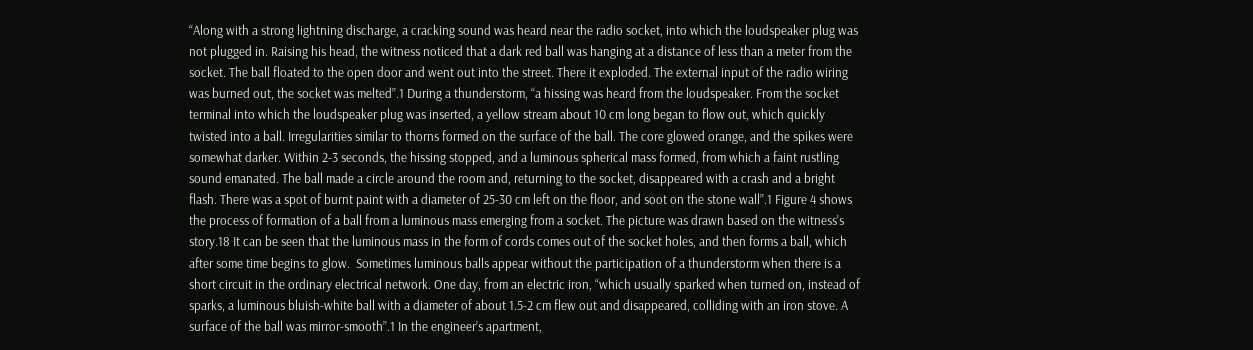“Along with a strong lightning discharge, a cracking sound was heard near the radio socket, into which the loudspeaker plug was not plugged in. Raising his head, the witness noticed that a dark red ball was hanging at a distance of less than a meter from the socket. The ball floated to the open door and went out into the street. There it exploded. The external input of the radio wiring was burned out, the socket was melted”.1 During a thunderstorm, “a hissing was heard from the loudspeaker. From the socket terminal into which the loudspeaker plug was inserted, a yellow stream about 10 cm long began to flow out, which quickly twisted into a ball. Irregularities similar to thorns formed on the surface of the ball. The core glowed orange, and the spikes were somewhat darker. Within 2-3 seconds, the hissing stopped, and a luminous spherical mass formed, from which a faint rustling sound emanated. The ball made a circle around the room and, returning to the socket, disappeared with a crash and a bright flash. There was a spot of burnt paint with a diameter of 25-30 cm left on the floor, and soot on the stone wall”.1 Figure 4 shows the process of formation of a ball from a luminous mass emerging from a socket. The picture was drawn based on the witness's story.18 It can be seen that the luminous mass in the form of cords comes out of the socket holes, and then forms a ball, which after some time begins to glow.  Sometimes luminous balls appear without the participation of a thunderstorm when there is a short circuit in the ordinary electrical network. One day, from an electric iron, “which usually sparked when turned on, instead of sparks, a luminous bluish-white ball with a diameter of about 1.5-2 cm flew out and disappeared, colliding with an iron stove. A surface of the ball was mirror-smooth”.1 In the engineer’s apartment,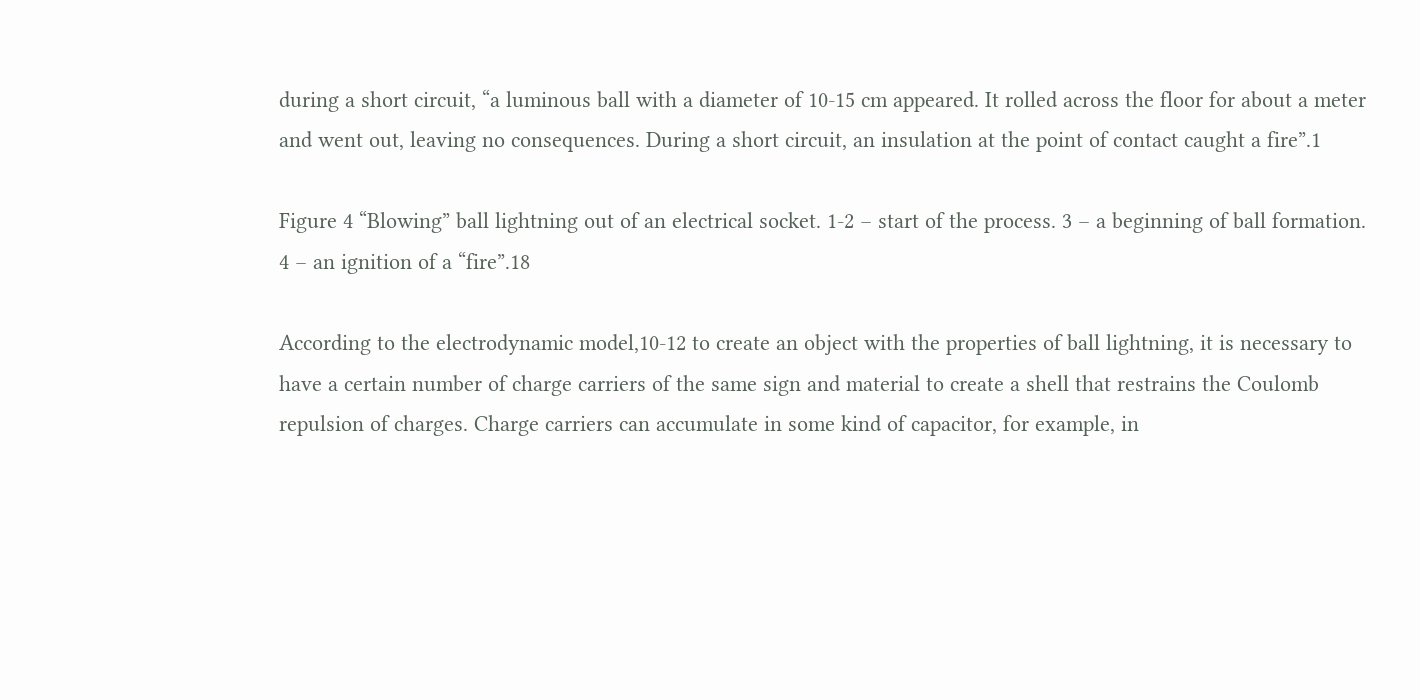during a short circuit, “a luminous ball with a diameter of 10-15 cm appeared. It rolled across the floor for about a meter and went out, leaving no consequences. During a short circuit, an insulation at the point of contact caught a fire”.1

Figure 4 “Blowing” ball lightning out of an electrical socket. 1-2 – start of the process. 3 – a beginning of ball formation. 4 – an ignition of a “fire”.18

According to the electrodynamic model,10-12 to create an object with the properties of ball lightning, it is necessary to have a certain number of charge carriers of the same sign and material to create a shell that restrains the Coulomb repulsion of charges. Charge carriers can accumulate in some kind of capacitor, for example, in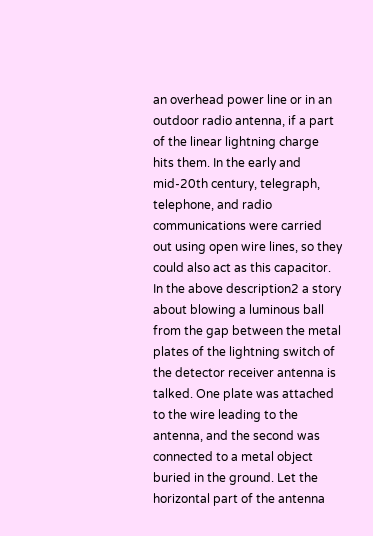an overhead power line or in an outdoor radio antenna, if a part of the linear lightning charge hits them. In the early and mid-20th century, telegraph, telephone, and radio communications were carried out using open wire lines, so they could also act as this capacitor. In the above description2 a story about blowing a luminous ball from the gap between the metal plates of the lightning switch of the detector receiver antenna is talked. One plate was attached to the wire leading to the antenna, and the second was connected to a metal object buried in the ground. Let the horizontal part of the antenna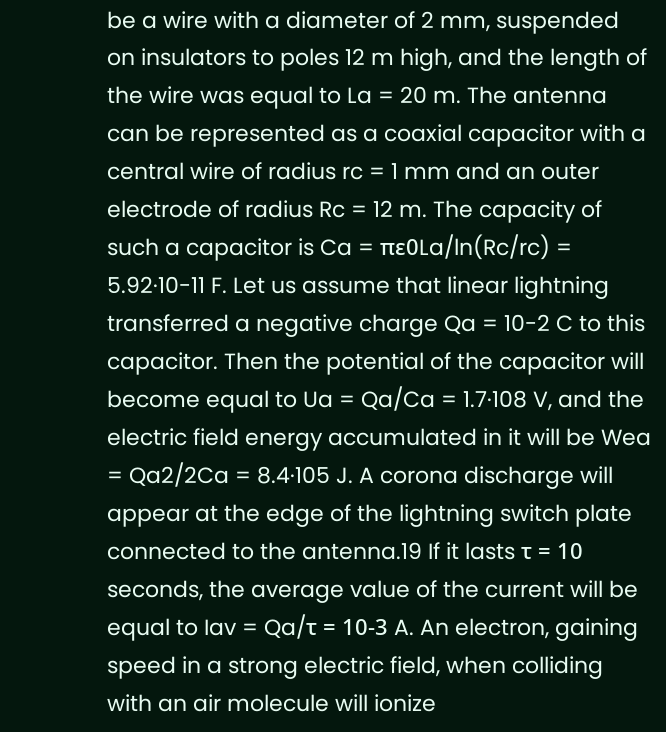be a wire with a diameter of 2 mm, suspended on insulators to poles 12 m high, and the length of the wire was equal to La = 20 m. The antenna can be represented as a coaxial capacitor with a central wire of radius rc = 1 mm and an outer electrode of radius Rc = 12 m. The capacity of such a capacitor is Ca = πε0La/ln(Rc/rc) = 5.92·10-11 F. Let us assume that linear lightning transferred a negative charge Qa = 10-2 C to this capacitor. Then the potential of the capacitor will become equal to Ua = Qa/Ca = 1.7·108 V, and the electric field energy accumulated in it will be Wea = Qa2/2Ca = 8.4·105 J. A corona discharge will appear at the edge of the lightning switch plate connected to the antenna.19 If it lasts τ = 10 seconds, the average value of the current will be equal to Iav = Qa/τ = 10-3 A. An electron, gaining speed in a strong electric field, when colliding with an air molecule will ionize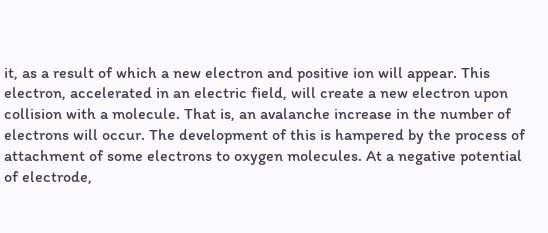it, as a result of which a new electron and positive ion will appear. This electron, accelerated in an electric field, will create a new electron upon collision with a molecule. That is, an avalanche increase in the number of electrons will occur. The development of this is hampered by the process of attachment of some electrons to oxygen molecules. At a negative potential of electrode,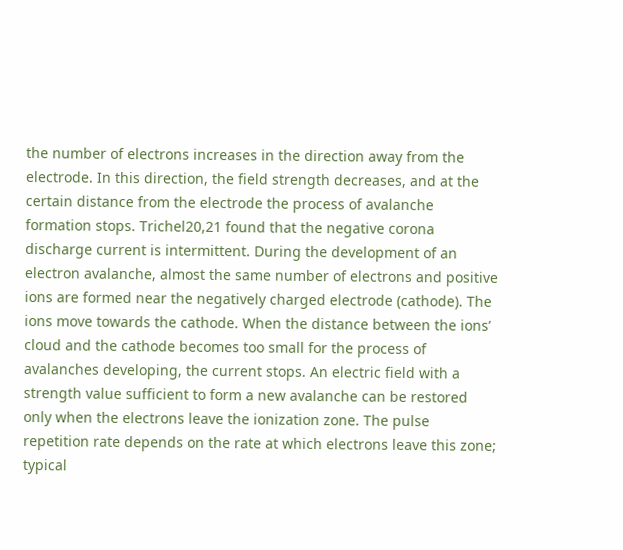the number of electrons increases in the direction away from the electrode. In this direction, the field strength decreases, and at the certain distance from the electrode the process of avalanche formation stops. Trichel20,21 found that the negative corona discharge current is intermittent. During the development of an electron avalanche, almost the same number of electrons and positive ions are formed near the negatively charged electrode (cathode). The ions move towards the cathode. When the distance between the ions’ cloud and the cathode becomes too small for the process of avalanches developing, the current stops. An electric field with a strength value sufficient to form a new avalanche can be restored only when the electrons leave the ionization zone. The pulse repetition rate depends on the rate at which electrons leave this zone; typical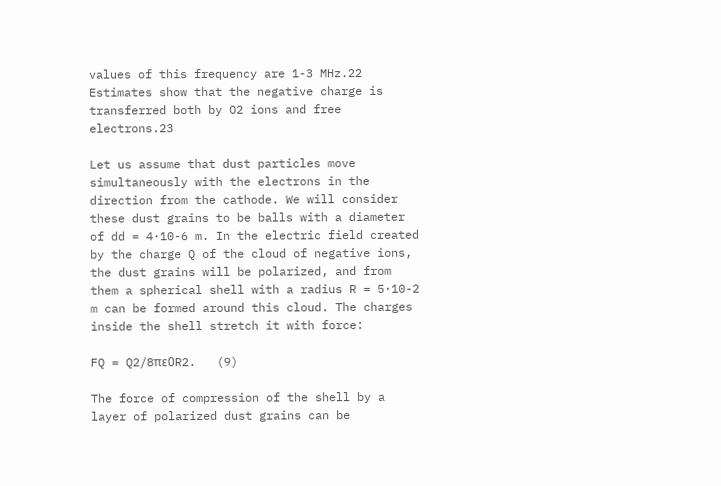values of this frequency are 1-3 MHz.22 Estimates show that the negative charge is transferred both by O2 ions and free electrons.23

Let us assume that dust particles move simultaneously with the electrons in the direction from the cathode. We will consider these dust grains to be balls with a diameter of dd = 4·10-6 m. In the electric field created by the charge Q of the cloud of negative ions, the dust grains will be polarized, and from them a spherical shell with a radius R = 5·10-2 m can be formed around this cloud. The charges inside the shell stretch it with force:

FQ = Q2/8πε0R2.   (9)

The force of compression of the shell by a layer of polarized dust grains can be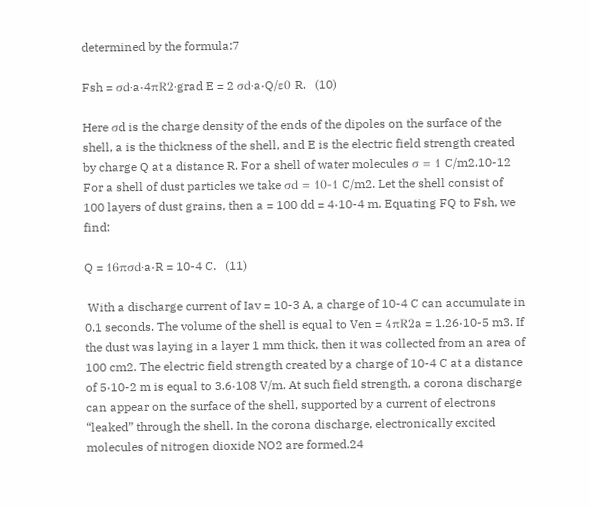determined by the formula:7

Fsh = σd·a·4πR2·grad E = 2 σd·a·Q/ε0 R.   (10)

Here σd is the charge density of the ends of the dipoles on the surface of the shell, a is the thickness of the shell, and E is the electric field strength created by charge Q at a distance R. For a shell of water molecules σ = 1 C/m2.10-12 For a shell of dust particles we take σd = 10-1 C/m2. Let the shell consist of 100 layers of dust grains, then a = 100 dd = 4·10-4 m. Equating FQ to Fsh, we find:

Q = 16πσd·a·R = 10-4 C.   (11)

 With a discharge current of Iav = 10-3 A, a charge of 10-4 C can accumulate in 0.1 seconds. The volume of the shell is equal to Ven = 4πR2a = 1.26·10-5 m3. If the dust was laying in a layer 1 mm thick, then it was collected from an area of 100 cm2. The electric field strength created by a charge of 10-4 C at a distance of 5·10-2 m is equal to 3.6·108 V/m. At such field strength, a corona discharge can appear on the surface of the shell, supported by a current of electrons “leaked” through the shell. In the corona discharge, electronically excited molecules of nitrogen dioxide NO2 are formed.24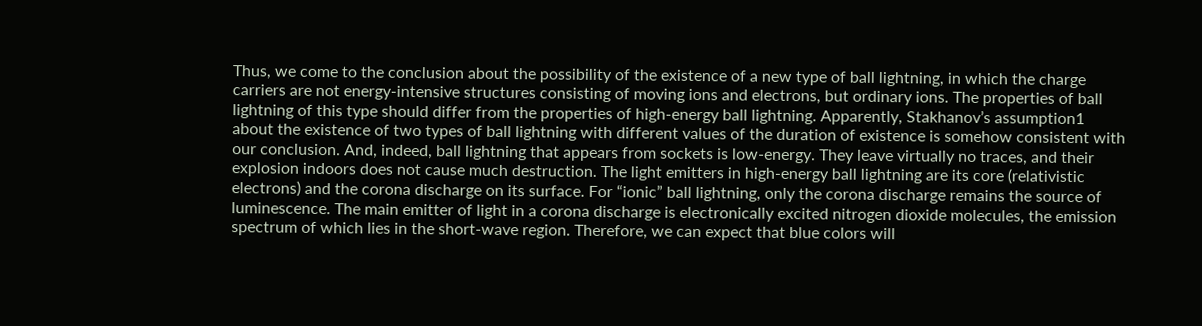Thus, we come to the conclusion about the possibility of the existence of a new type of ball lightning, in which the charge carriers are not energy-intensive structures consisting of moving ions and electrons, but ordinary ions. The properties of ball lightning of this type should differ from the properties of high-energy ball lightning. Apparently, Stakhanov’s assumption1 about the existence of two types of ball lightning with different values of the duration of existence is somehow consistent with our conclusion. And, indeed, ball lightning that appears from sockets is low-energy. They leave virtually no traces, and their explosion indoors does not cause much destruction. The light emitters in high-energy ball lightning are its core (relativistic electrons) and the corona discharge on its surface. For “ionic” ball lightning, only the corona discharge remains the source of luminescence. The main emitter of light in a corona discharge is electronically excited nitrogen dioxide molecules, the emission spectrum of which lies in the short-wave region. Therefore, we can expect that blue colors will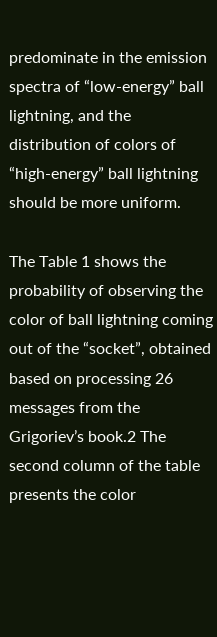predominate in the emission spectra of “low-energy” ball lightning, and the distribution of colors of “high-energy” ball lightning should be more uniform.

The Table 1 shows the probability of observing the color of ball lightning coming out of the “socket”, obtained based on processing 26 messages from the Grigoriev’s book.2 The second column of the table presents the color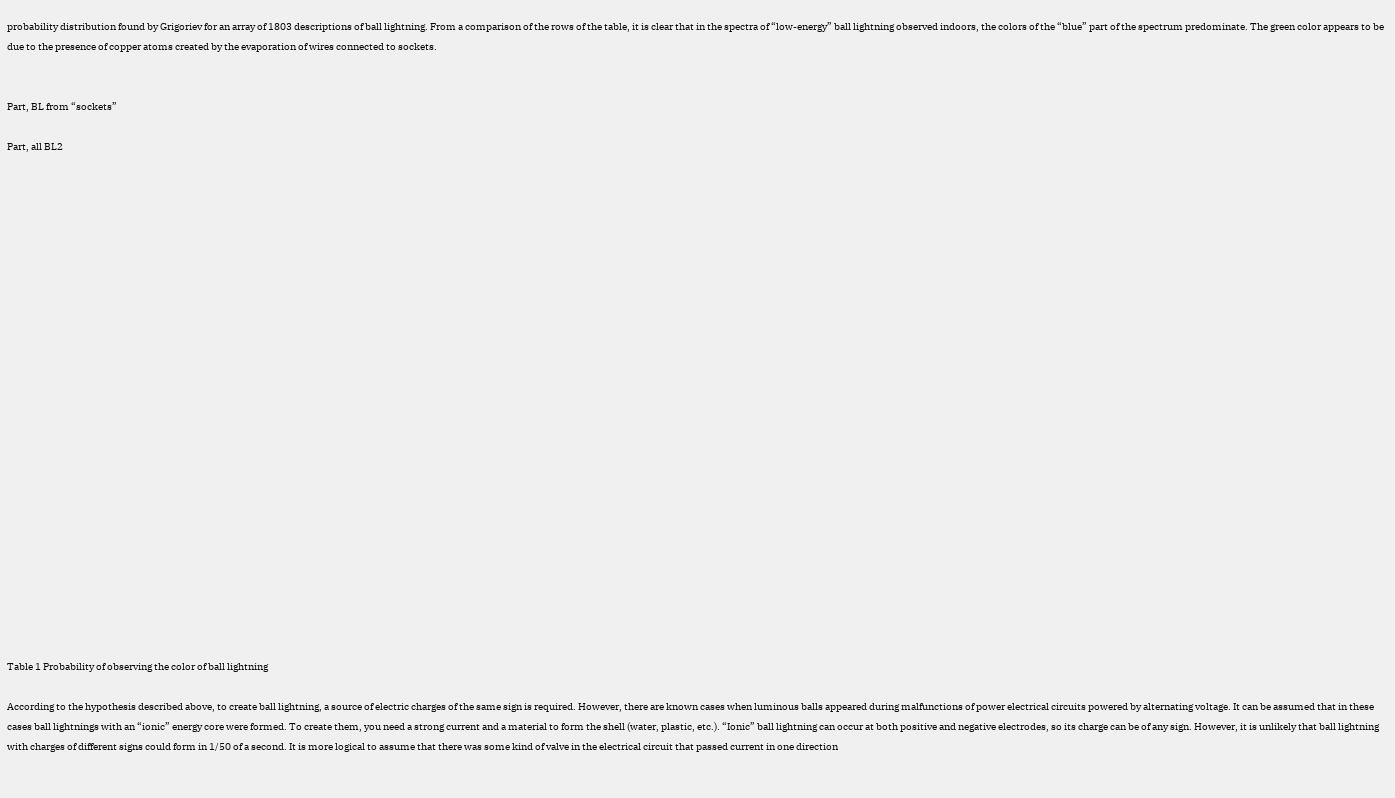probability distribution found by Grigoriev for an array of 1803 descriptions of ball lightning. From a comparison of the rows of the table, it is clear that in the spectra of “low-energy” ball lightning observed indoors, the colors of the “blue” part of the spectrum predominate. The green color appears to be due to the presence of copper atoms created by the evaporation of wires connected to sockets.


Part, BL from “sockets”

Part, all BL2

























Table 1 Probability of observing the color of ball lightning

According to the hypothesis described above, to create ball lightning, a source of electric charges of the same sign is required. However, there are known cases when luminous balls appeared during malfunctions of power electrical circuits powered by alternating voltage. It can be assumed that in these cases ball lightnings with an “ionic” energy core were formed. To create them, you need a strong current and a material to form the shell (water, plastic, etc.). “Ionic” ball lightning can occur at both positive and negative electrodes, so its charge can be of any sign. However, it is unlikely that ball lightning with charges of different signs could form in 1/50 of a second. It is more logical to assume that there was some kind of valve in the electrical circuit that passed current in one direction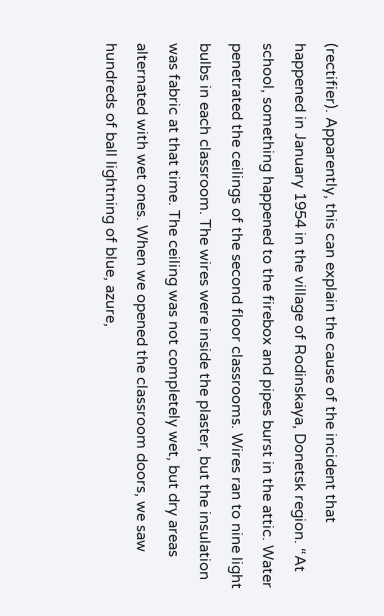(rectifier). Apparently, this can explain the cause of the incident that happened in January 1954 in the village of Rodinskaya, Donetsk region. “At school, something happened to the firebox and pipes burst in the attic. Water penetrated the ceilings of the second floor classrooms. Wires ran to nine light bulbs in each classroom. The wires were inside the plaster, but the insulation was fabric at that time. The ceiling was not completely wet, but dry areas alternated with wet ones. When we opened the classroom doors, we saw hundreds of ball lightning of blue, azure,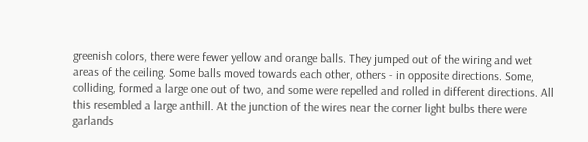greenish colors, there were fewer yellow and orange balls. They jumped out of the wiring and wet areas of the ceiling. Some balls moved towards each other, others - in opposite directions. Some, colliding, formed a large one out of two, and some were repelled and rolled in different directions. All this resembled a large anthill. At the junction of the wires near the corner light bulbs there were garlands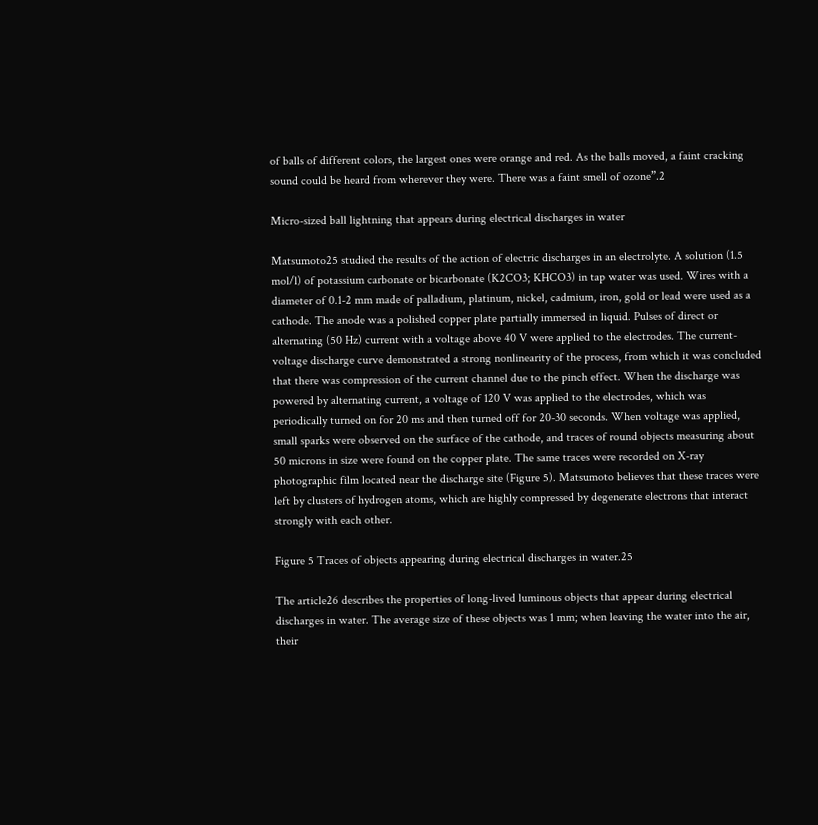of balls of different colors, the largest ones were orange and red. As the balls moved, a faint cracking sound could be heard from wherever they were. There was a faint smell of ozone”.2

Micro-sized ball lightning that appears during electrical discharges in water

Matsumoto25 studied the results of the action of electric discharges in an electrolyte. A solution (1.5 mol/l) of potassium carbonate or bicarbonate (K2CO3; KHCO3) in tap water was used. Wires with a diameter of 0.1-2 mm made of palladium, platinum, nickel, cadmium, iron, gold or lead were used as a cathode. The anode was a polished copper plate partially immersed in liquid. Pulses of direct or alternating (50 Hz) current with a voltage above 40 V were applied to the electrodes. The current-voltage discharge curve demonstrated a strong nonlinearity of the process, from which it was concluded that there was compression of the current channel due to the pinch effect. When the discharge was powered by alternating current, a voltage of 120 V was applied to the electrodes, which was periodically turned on for 20 ms and then turned off for 20-30 seconds. When voltage was applied, small sparks were observed on the surface of the cathode, and traces of round objects measuring about 50 microns in size were found on the copper plate. The same traces were recorded on X-ray photographic film located near the discharge site (Figure 5). Matsumoto believes that these traces were left by clusters of hydrogen atoms, which are highly compressed by degenerate electrons that interact strongly with each other.

Figure 5 Traces of objects appearing during electrical discharges in water.25

The article26 describes the properties of long-lived luminous objects that appear during electrical discharges in water. The average size of these objects was 1 mm; when leaving the water into the air, their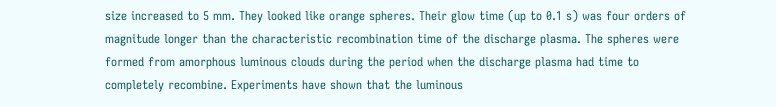size increased to 5 mm. They looked like orange spheres. Their glow time (up to 0.1 s) was four orders of magnitude longer than the characteristic recombination time of the discharge plasma. The spheres were formed from amorphous luminous clouds during the period when the discharge plasma had time to completely recombine. Experiments have shown that the luminous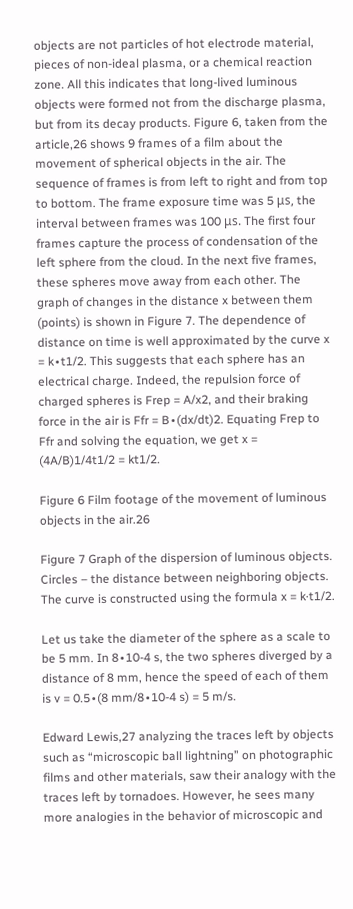objects are not particles of hot electrode material, pieces of non-ideal plasma, or a chemical reaction zone. All this indicates that long-lived luminous objects were formed not from the discharge plasma, but from its decay products. Figure 6, taken from the article,26 shows 9 frames of a film about the movement of spherical objects in the air. The sequence of frames is from left to right and from top to bottom. The frame exposure time was 5 μs, the interval between frames was 100 μs. The first four frames capture the process of condensation of the left sphere from the cloud. In the next five frames, these spheres move away from each other. The graph of changes in the distance x between them (points) is shown in Figure 7. The dependence of distance on time is well approximated by the curve x = k∙t1/2. This suggests that each sphere has an electrical charge. Indeed, the repulsion force of charged spheres is Frep = A/x2, and their braking force in the air is Ffr = B∙(dx/dt)2. Equating Frep to Ffr and solving the equation, we get x = (4A/B)1/4t1/2 = kt1/2.

Figure 6 Film footage of the movement of luminous objects in the air.26

Figure 7 Graph of the dispersion of luminous objects. Circles – the distance between neighboring objects. The curve is constructed using the formula x = k·t1/2.

Let us take the diameter of the sphere as a scale to be 5 mm. In 8∙10-4 s, the two spheres diverged by a distance of 8 mm, hence the speed of each of them is v = 0.5∙(8 mm/8∙10-4 s) = 5 m/s.

Edward Lewis,27 analyzing the traces left by objects such as “microscopic ball lightning” on photographic films and other materials, saw their analogy with the traces left by tornadoes. However, he sees many more analogies in the behavior of microscopic and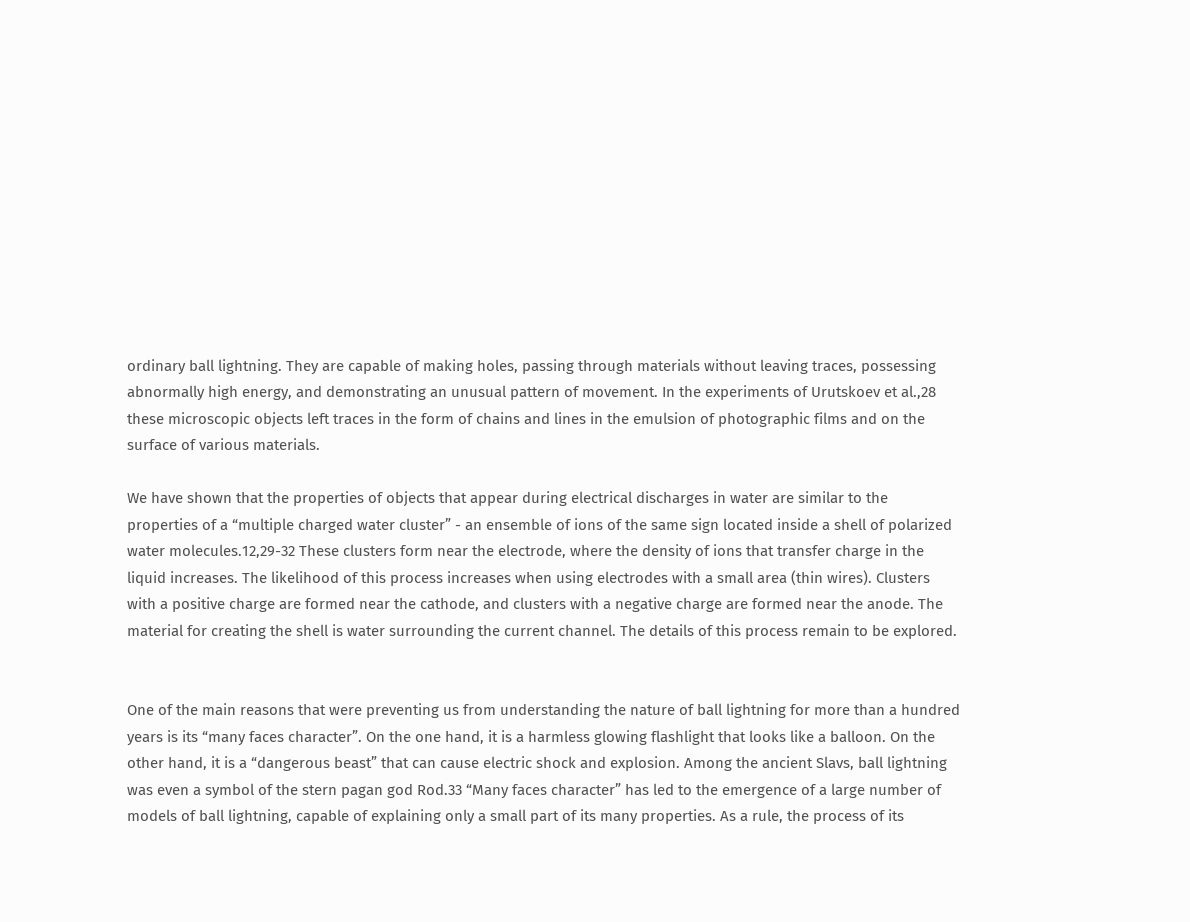ordinary ball lightning. They are capable of making holes, passing through materials without leaving traces, possessing abnormally high energy, and demonstrating an unusual pattern of movement. In the experiments of Urutskoev et al.,28 these microscopic objects left traces in the form of chains and lines in the emulsion of photographic films and on the surface of various materials.

We have shown that the properties of objects that appear during electrical discharges in water are similar to the properties of a “multiple charged water cluster” - an ensemble of ions of the same sign located inside a shell of polarized water molecules.12,29-32 These clusters form near the electrode, where the density of ions that transfer charge in the liquid increases. The likelihood of this process increases when using electrodes with a small area (thin wires). Clusters with a positive charge are formed near the cathode, and clusters with a negative charge are formed near the anode. The material for creating the shell is water surrounding the current channel. The details of this process remain to be explored.


One of the main reasons that were preventing us from understanding the nature of ball lightning for more than a hundred years is its “many faces character”. On the one hand, it is a harmless glowing flashlight that looks like a balloon. On the other hand, it is a “dangerous beast” that can cause electric shock and explosion. Among the ancient Slavs, ball lightning was even a symbol of the stern pagan god Rod.33 “Many faces character” has led to the emergence of a large number of models of ball lightning, capable of explaining only a small part of its many properties. As a rule, the process of its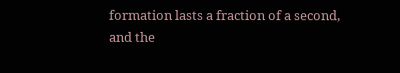formation lasts a fraction of a second, and the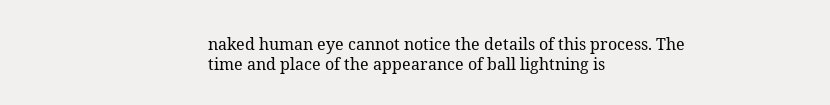naked human eye cannot notice the details of this process. The time and place of the appearance of ball lightning is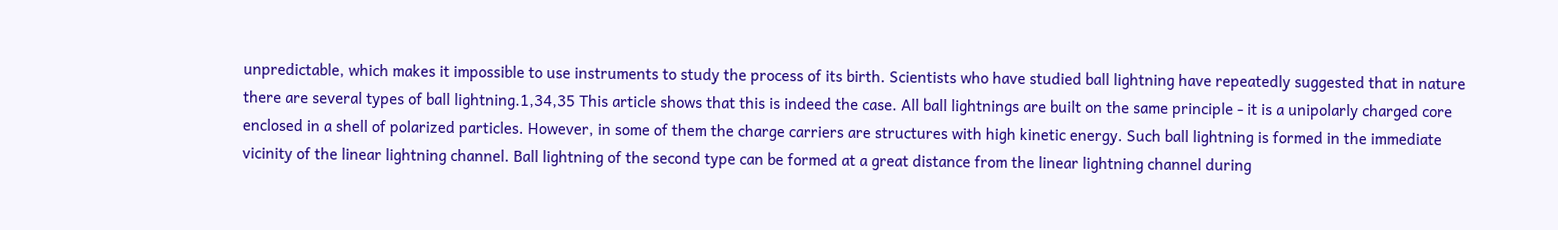unpredictable, which makes it impossible to use instruments to study the process of its birth. Scientists who have studied ball lightning have repeatedly suggested that in nature there are several types of ball lightning.1,34,35 This article shows that this is indeed the case. All ball lightnings are built on the same principle - it is a unipolarly charged core enclosed in a shell of polarized particles. However, in some of them the charge carriers are structures with high kinetic energy. Such ball lightning is formed in the immediate vicinity of the linear lightning channel. Ball lightning of the second type can be formed at a great distance from the linear lightning channel during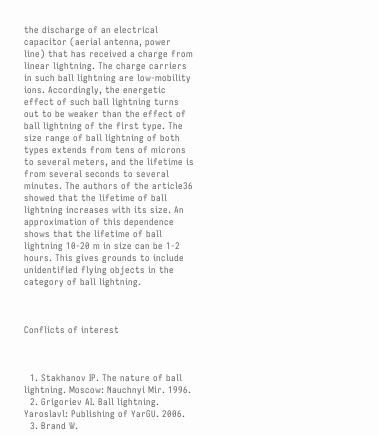the discharge of an electrical capacitor (aerial antenna, power line) that has received a charge from linear lightning. The charge carriers in such ball lightning are low-mobility ions. Accordingly, the energetic effect of such ball lightning turns out to be weaker than the effect of ball lightning of the first type. The size range of ball lightning of both types extends from tens of microns to several meters, and the lifetime is from several seconds to several minutes. The authors of the article36 showed that the lifetime of ball lightning increases with its size. An approximation of this dependence shows that the lifetime of ball lightning 10-20 m in size can be 1-2 hours. This gives grounds to include unidentified flying objects in the category of ball lightning.



Conflicts of interest



  1. Stakhanov IP. The nature of ball lightning. Moscow: Nauchnyi Mir. 1996.
  2. Grigoriev AI. Ball lightning. Yaroslavl: Publishing of YarGU. 2006.
  3. Brand W.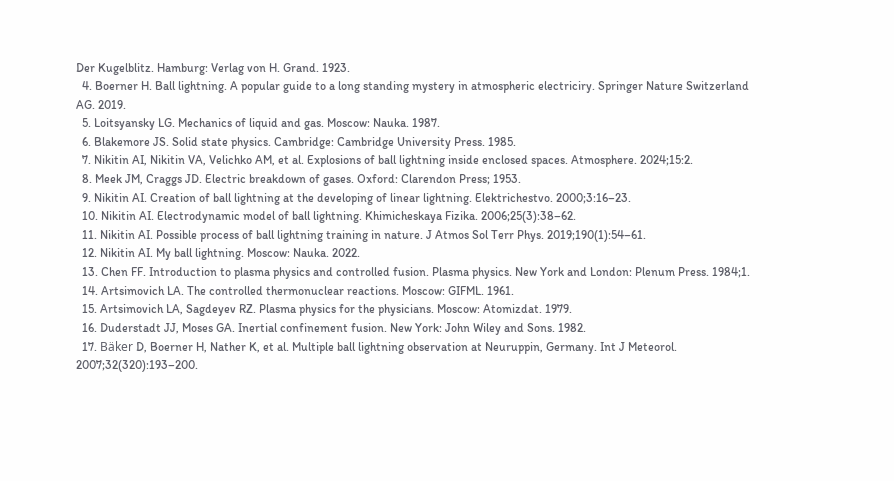Der Kugelblitz. Hamburg: Verlag von H. Grand. 1923.
  4. Boerner H. Ball lightning. A popular guide to a long standing mystery in atmospheric electriciry. Springer Nature Switzerland AG. 2019.
  5. Loitsyansky LG. Mechanics of liquid and gas. Moscow: Nauka. 1987.
  6. Blakemore JS. Solid state physics. Cambridge: Cambridge University Press. 1985.
  7. Nikitin AI, Nikitin VA, Velichko AM, et al. Explosions of ball lightning inside enclosed spaces. Atmosphere. 2024;15:2.
  8. Meek JM, Craggs JD. Electric breakdown of gases. Oxford: Clarendon Press; 1953.
  9. Nikitin AI. Creation of ball lightning at the developing of linear lightning. Elektrichestvo. 2000;3:16–23.
  10. Nikitin AI. Electrodynamic model of ball lightning. Khimicheskaya Fizika. 2006;25(3):38–62.
  11. Nikitin AI. Possible process of ball lightning training in nature. J Atmos Sol Terr Phys. 2019;190(1):54–61.
  12. Nikitin AI. My ball lightning. Moscow: Nauka. 2022.
  13. Chen FF. Introduction to plasma physics and controlled fusion. Plasma physics. New York and London: Plenum Press. 1984;1.
  14. Artsimovich LA. The controlled thermonuclear reactions. Moscow: GIFML. 1961.
  15. Artsimovich LA, Sagdeyev RZ. Plasma physics for the physicians. Moscow: Atomizdat. 1979.
  16. Duderstadt JJ, Moses GA. Inertial confinement fusion. New York: John Wiley and Sons. 1982.
  17. Bäker D, Boerner H, Nather K, et al. Multiple ball lightning observation at Neuruppin, Germany. Int J Meteorol. 2007;32(320):193–200.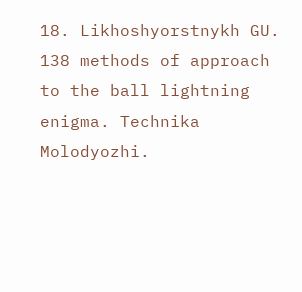18. Likhoshyorstnykh GU. 138 methods of approach to the ball lightning enigma. Technika Molodyozhi.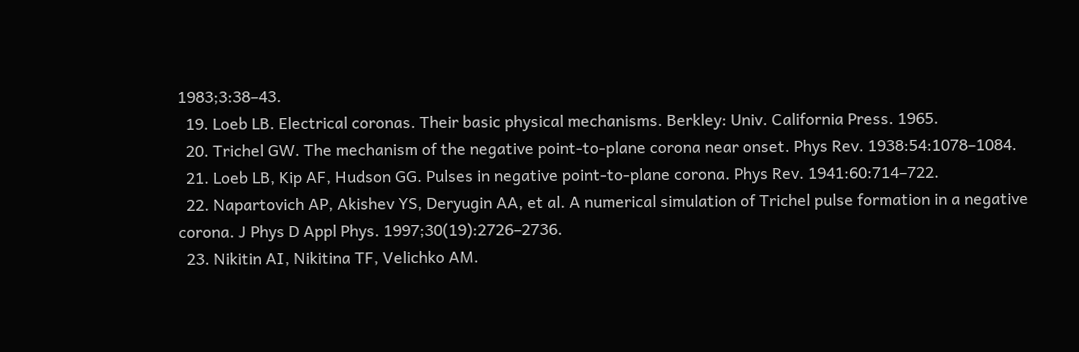1983;3:38–43.
  19. Loeb LB. Electrical coronas. Their basic physical mechanisms. Berkley: Univ. California Press. 1965.
  20. Trichel GW. The mechanism of the negative point-to-plane corona near onset. Phys Rev. 1938:54:1078–1084.
  21. Loeb LB, Kip AF, Hudson GG. Pulses in negative point-to-plane corona. Phys Rev. 1941:60:714–722.
  22. Napartovich AP, Akishev YS, Deryugin AA, et al. A numerical simulation of Trichel pulse formation in a negative corona. J Phys D Appl Phys. 1997;30(19):2726–2736.
  23. Nikitin AI, Nikitina TF, Velichko AM.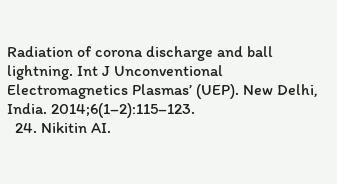Radiation of corona discharge and ball lightning. Int J Unconventional Electromagnetics Plasmas’ (UEP). New Delhi, India. 2014;6(1–2):115–123.
  24. Nikitin AI.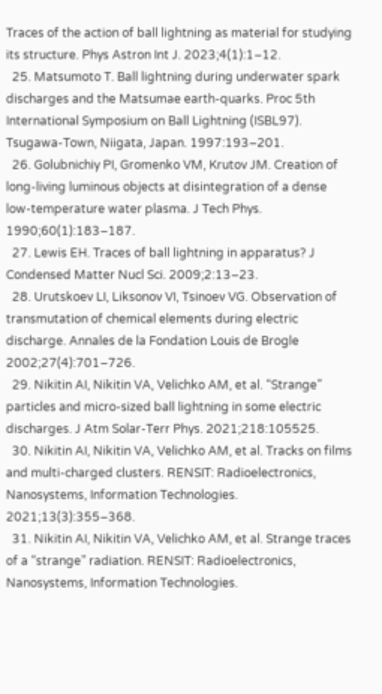Traces of the action of ball lightning as material for studying its structure. Phys Astron Int J. 2023;4(1):1–12.
  25. Matsumoto T. Ball lightning during underwater spark discharges and the Matsumae earth-quarks. Proc 5th International Symposium on Ball Lightning (ISBL97). Tsugawa-Town, Niigata, Japan. 1997:193–201.
  26. Golubnichiy PI, Gromenko VM, Krutov JM. Creation of long-living luminous objects at disintegration of a dense low-temperature water plasma. J Tech Phys. 1990;60(1):183–187.
  27. Lewis EH. Traces of ball lightning in apparatus? J Condensed Matter Nucl Sci. 2009;2:13–23.
  28. Urutskoev LI, Liksonov VI, Tsinoev VG. Observation of transmutation of chemical elements during electric discharge. Annales de la Fondation Louis de Brogle 2002;27(4):701–726.
  29. Nikitin AI, Nikitin VA, Velichko AM, et al. “Strange” particles and micro-sized ball lightning in some electric discharges. J Atm Solar-Terr Phys. 2021;218:105525.
  30. Nikitin AI, Nikitin VA, Velichko AM, et al. Tracks on films and multi-charged clusters. RENSIT: Radioelectronics, Nanosystems, Information Technologies. 2021;13(3):355–368.
  31. Nikitin AI, Nikitin VA, Velichko AM, et al. Strange traces of a “strange” radiation. RENSIT: Radioelectronics, Nanosystems, Information Technologies.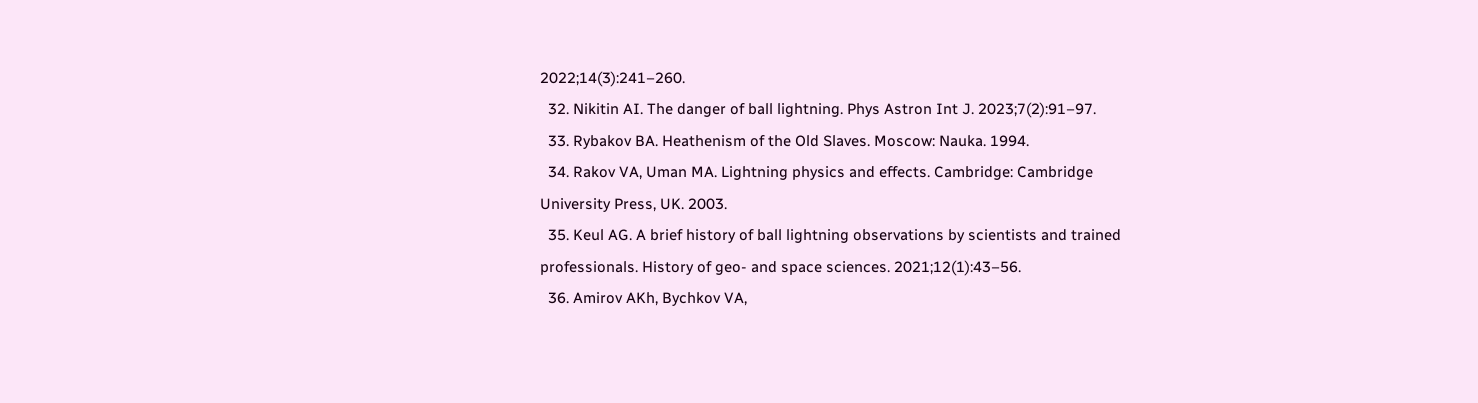2022;14(3):241–260.
  32. Nikitin AI. The danger of ball lightning. Phys Astron Int J. 2023;7(2):91–97.
  33. Rybakov BA. Heathenism of the Old Slaves. Moscow: Nauka. 1994.
  34. Rakov VA, Uman MA. Lightning physics and effects. Cambridge: Cambridge University Press, UK. 2003.
  35. Keul AG. A brief history of ball lightning observations by scientists and trained professionals. History of geo- and space sciences. 2021;12(1):43–56.
  36. Amirov AKh, Bychkov VA,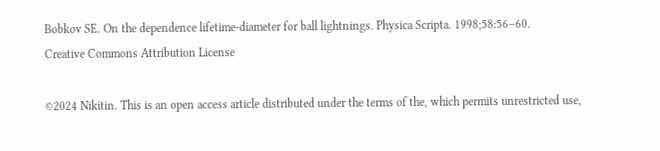Bobkov SE. On the dependence lifetime-diameter for ball lightnings. Physica Scripta. 1998;58:56–60.
Creative Commons Attribution License

©2024 Nikitin. This is an open access article distributed under the terms of the, which permits unrestricted use,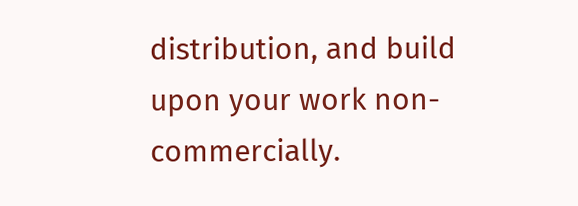distribution, and build upon your work non-commercially.